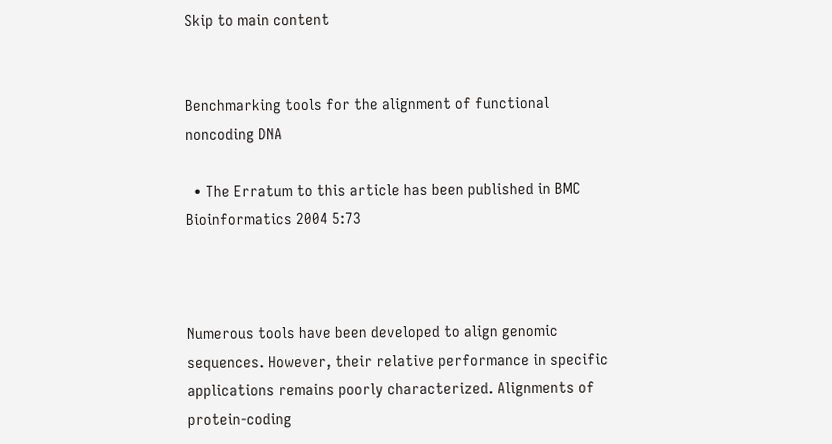Skip to main content


Benchmarking tools for the alignment of functional noncoding DNA

  • The Erratum to this article has been published in BMC Bioinformatics 2004 5:73



Numerous tools have been developed to align genomic sequences. However, their relative performance in specific applications remains poorly characterized. Alignments of protein-coding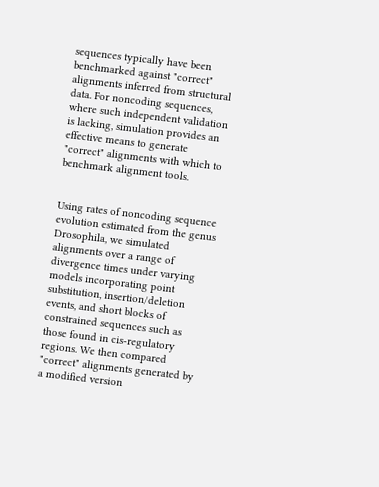sequences typically have been benchmarked against "correct" alignments inferred from structural data. For noncoding sequences, where such independent validation is lacking, simulation provides an effective means to generate "correct" alignments with which to benchmark alignment tools.


Using rates of noncoding sequence evolution estimated from the genus Drosophila, we simulated alignments over a range of divergence times under varying models incorporating point substitution, insertion/deletion events, and short blocks of constrained sequences such as those found in cis-regulatory regions. We then compared "correct" alignments generated by a modified version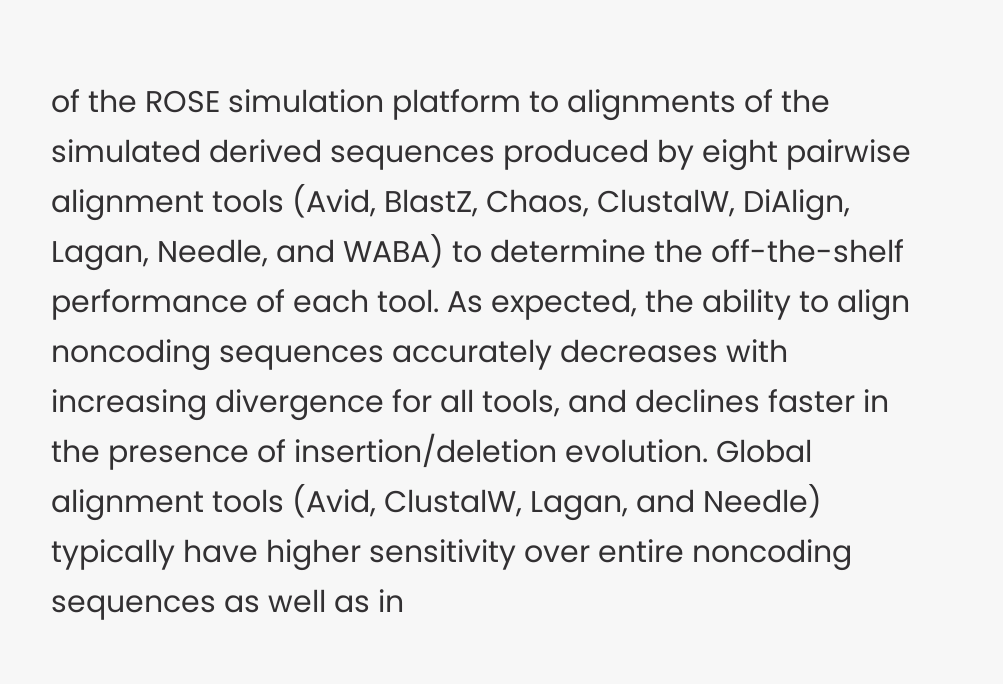of the ROSE simulation platform to alignments of the simulated derived sequences produced by eight pairwise alignment tools (Avid, BlastZ, Chaos, ClustalW, DiAlign, Lagan, Needle, and WABA) to determine the off-the-shelf performance of each tool. As expected, the ability to align noncoding sequences accurately decreases with increasing divergence for all tools, and declines faster in the presence of insertion/deletion evolution. Global alignment tools (Avid, ClustalW, Lagan, and Needle) typically have higher sensitivity over entire noncoding sequences as well as in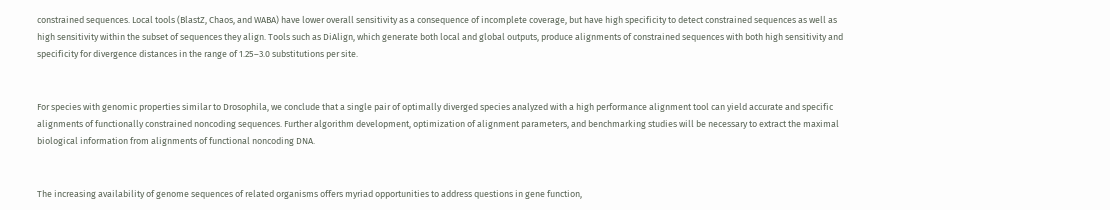constrained sequences. Local tools (BlastZ, Chaos, and WABA) have lower overall sensitivity as a consequence of incomplete coverage, but have high specificity to detect constrained sequences as well as high sensitivity within the subset of sequences they align. Tools such as DiAlign, which generate both local and global outputs, produce alignments of constrained sequences with both high sensitivity and specificity for divergence distances in the range of 1.25–3.0 substitutions per site.


For species with genomic properties similar to Drosophila, we conclude that a single pair of optimally diverged species analyzed with a high performance alignment tool can yield accurate and specific alignments of functionally constrained noncoding sequences. Further algorithm development, optimization of alignment parameters, and benchmarking studies will be necessary to extract the maximal biological information from alignments of functional noncoding DNA.


The increasing availability of genome sequences of related organisms offers myriad opportunities to address questions in gene function,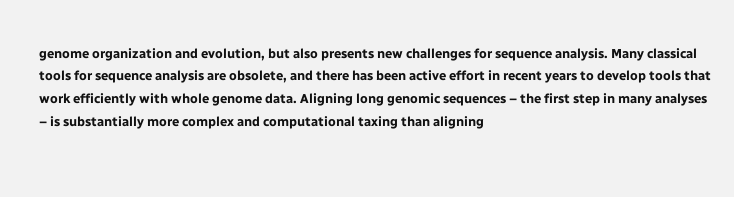genome organization and evolution, but also presents new challenges for sequence analysis. Many classical tools for sequence analysis are obsolete, and there has been active effort in recent years to develop tools that work efficiently with whole genome data. Aligning long genomic sequences – the first step in many analyses – is substantially more complex and computational taxing than aligning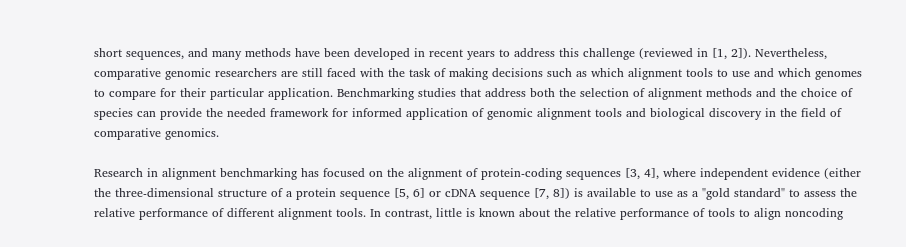short sequences, and many methods have been developed in recent years to address this challenge (reviewed in [1, 2]). Nevertheless, comparative genomic researchers are still faced with the task of making decisions such as which alignment tools to use and which genomes to compare for their particular application. Benchmarking studies that address both the selection of alignment methods and the choice of species can provide the needed framework for informed application of genomic alignment tools and biological discovery in the field of comparative genomics.

Research in alignment benchmarking has focused on the alignment of protein-coding sequences [3, 4], where independent evidence (either the three-dimensional structure of a protein sequence [5, 6] or cDNA sequence [7, 8]) is available to use as a "gold standard" to assess the relative performance of different alignment tools. In contrast, little is known about the relative performance of tools to align noncoding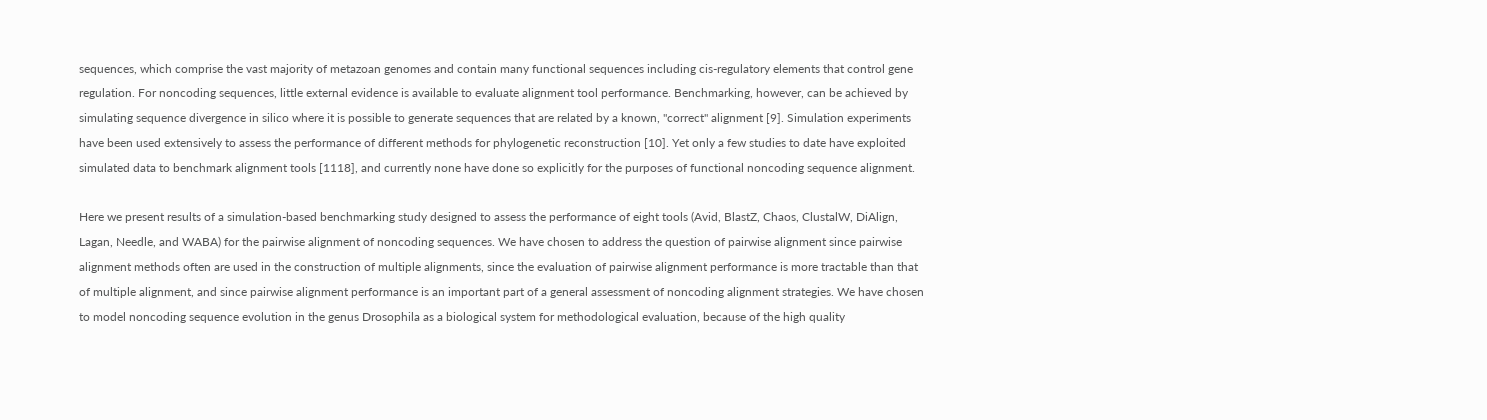sequences, which comprise the vast majority of metazoan genomes and contain many functional sequences including cis-regulatory elements that control gene regulation. For noncoding sequences, little external evidence is available to evaluate alignment tool performance. Benchmarking, however, can be achieved by simulating sequence divergence in silico where it is possible to generate sequences that are related by a known, "correct" alignment [9]. Simulation experiments have been used extensively to assess the performance of different methods for phylogenetic reconstruction [10]. Yet only a few studies to date have exploited simulated data to benchmark alignment tools [1118], and currently none have done so explicitly for the purposes of functional noncoding sequence alignment.

Here we present results of a simulation-based benchmarking study designed to assess the performance of eight tools (Avid, BlastZ, Chaos, ClustalW, DiAlign, Lagan, Needle, and WABA) for the pairwise alignment of noncoding sequences. We have chosen to address the question of pairwise alignment since pairwise alignment methods often are used in the construction of multiple alignments, since the evaluation of pairwise alignment performance is more tractable than that of multiple alignment, and since pairwise alignment performance is an important part of a general assessment of noncoding alignment strategies. We have chosen to model noncoding sequence evolution in the genus Drosophila as a biological system for methodological evaluation, because of the high quality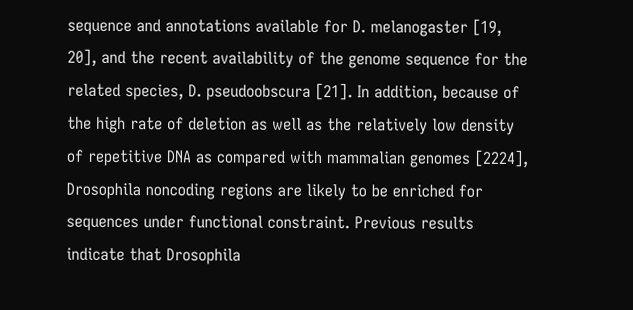sequence and annotations available for D. melanogaster [19, 20], and the recent availability of the genome sequence for the related species, D. pseudoobscura [21]. In addition, because of the high rate of deletion as well as the relatively low density of repetitive DNA as compared with mammalian genomes [2224], Drosophila noncoding regions are likely to be enriched for sequences under functional constraint. Previous results indicate that Drosophila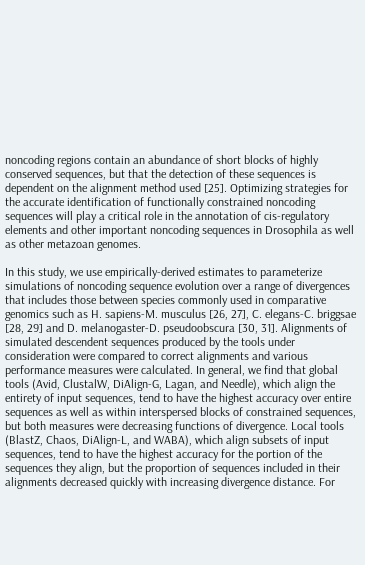noncoding regions contain an abundance of short blocks of highly conserved sequences, but that the detection of these sequences is dependent on the alignment method used [25]. Optimizing strategies for the accurate identification of functionally constrained noncoding sequences will play a critical role in the annotation of cis-regulatory elements and other important noncoding sequences in Drosophila as well as other metazoan genomes.

In this study, we use empirically-derived estimates to parameterize simulations of noncoding sequence evolution over a range of divergences that includes those between species commonly used in comparative genomics such as H. sapiens-M. musculus [26, 27], C. elegans-C. briggsae [28, 29] and D. melanogaster-D. pseudoobscura [30, 31]. Alignments of simulated descendent sequences produced by the tools under consideration were compared to correct alignments and various performance measures were calculated. In general, we find that global tools (Avid, ClustalW, DiAlign-G, Lagan, and Needle), which align the entirety of input sequences, tend to have the highest accuracy over entire sequences as well as within interspersed blocks of constrained sequences, but both measures were decreasing functions of divergence. Local tools (BlastZ, Chaos, DiAlign-L, and WABA), which align subsets of input sequences, tend to have the highest accuracy for the portion of the sequences they align, but the proportion of sequences included in their alignments decreased quickly with increasing divergence distance. For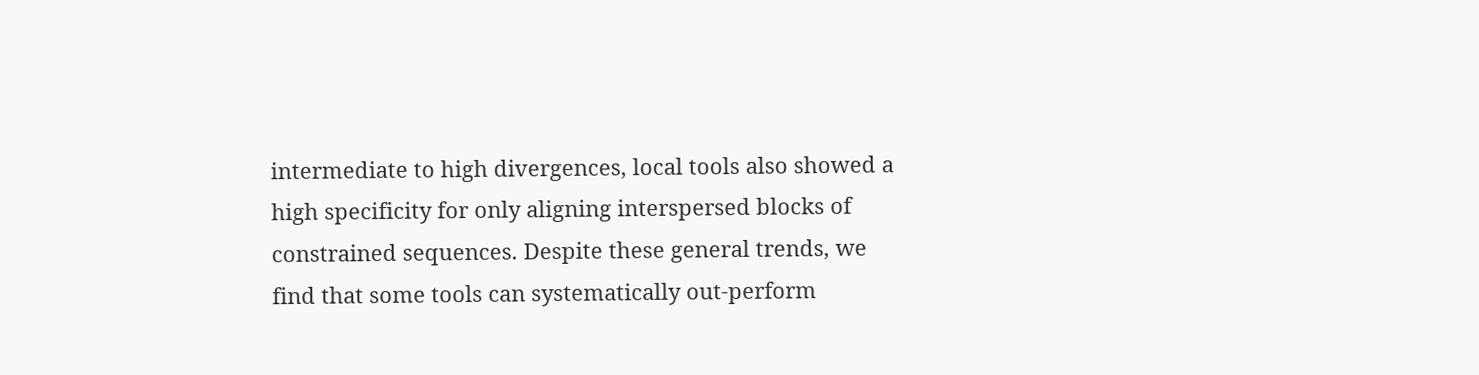intermediate to high divergences, local tools also showed a high specificity for only aligning interspersed blocks of constrained sequences. Despite these general trends, we find that some tools can systematically out-perform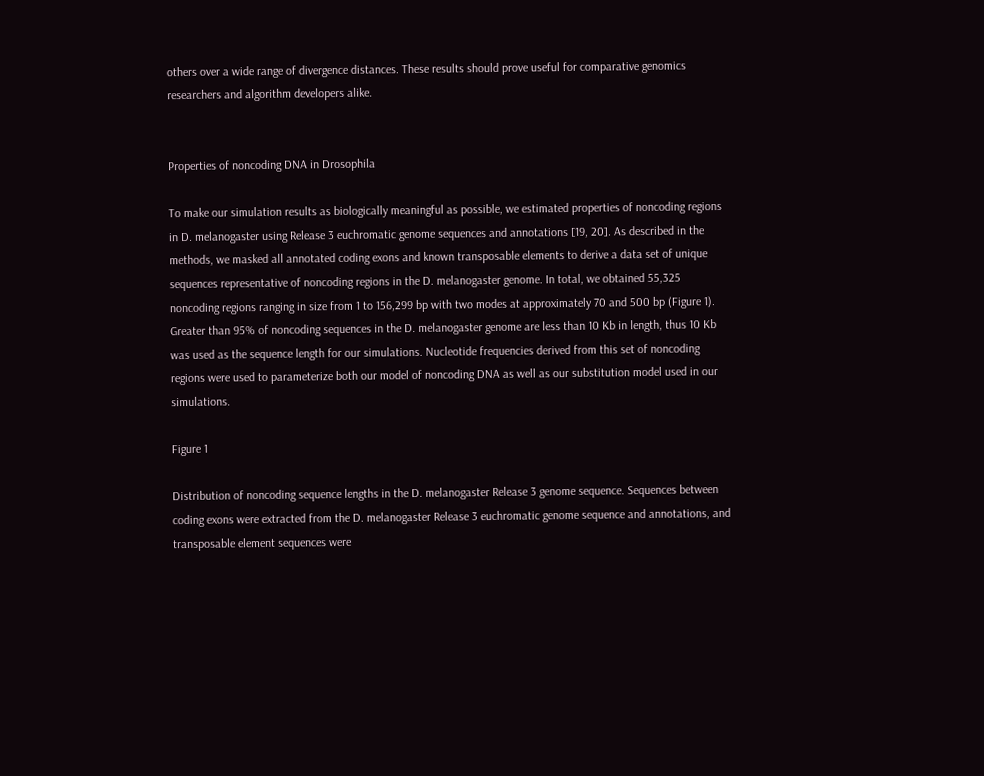others over a wide range of divergence distances. These results should prove useful for comparative genomics researchers and algorithm developers alike.


Properties of noncoding DNA in Drosophila

To make our simulation results as biologically meaningful as possible, we estimated properties of noncoding regions in D. melanogaster using Release 3 euchromatic genome sequences and annotations [19, 20]. As described in the methods, we masked all annotated coding exons and known transposable elements to derive a data set of unique sequences representative of noncoding regions in the D. melanogaster genome. In total, we obtained 55,325 noncoding regions ranging in size from 1 to 156,299 bp with two modes at approximately 70 and 500 bp (Figure 1). Greater than 95% of noncoding sequences in the D. melanogaster genome are less than 10 Kb in length, thus 10 Kb was used as the sequence length for our simulations. Nucleotide frequencies derived from this set of noncoding regions were used to parameterize both our model of noncoding DNA as well as our substitution model used in our simulations.

Figure 1

Distribution of noncoding sequence lengths in the D. melanogaster Release 3 genome sequence. Sequences between coding exons were extracted from the D. melanogaster Release 3 euchromatic genome sequence and annotations, and transposable element sequences were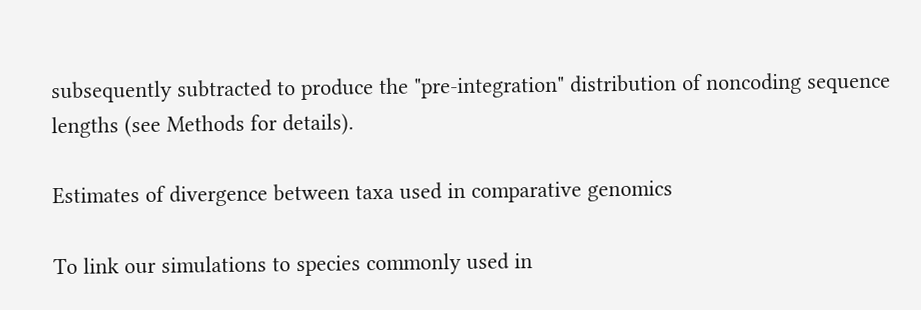subsequently subtracted to produce the "pre-integration" distribution of noncoding sequence lengths (see Methods for details).

Estimates of divergence between taxa used in comparative genomics

To link our simulations to species commonly used in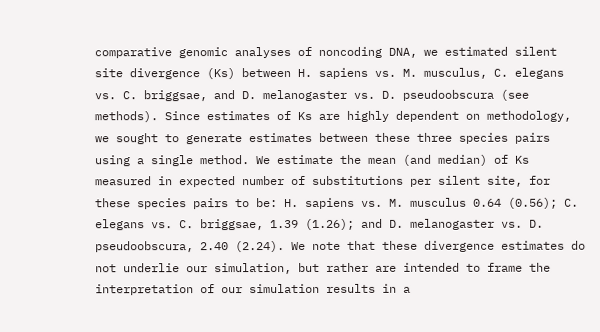comparative genomic analyses of noncoding DNA, we estimated silent site divergence (Ks) between H. sapiens vs. M. musculus, C. elegans vs. C. briggsae, and D. melanogaster vs. D. pseudoobscura (see methods). Since estimates of Ks are highly dependent on methodology, we sought to generate estimates between these three species pairs using a single method. We estimate the mean (and median) of Ks measured in expected number of substitutions per silent site, for these species pairs to be: H. sapiens vs. M. musculus 0.64 (0.56); C. elegans vs. C. briggsae, 1.39 (1.26); and D. melanogaster vs. D. pseudoobscura, 2.40 (2.24). We note that these divergence estimates do not underlie our simulation, but rather are intended to frame the interpretation of our simulation results in a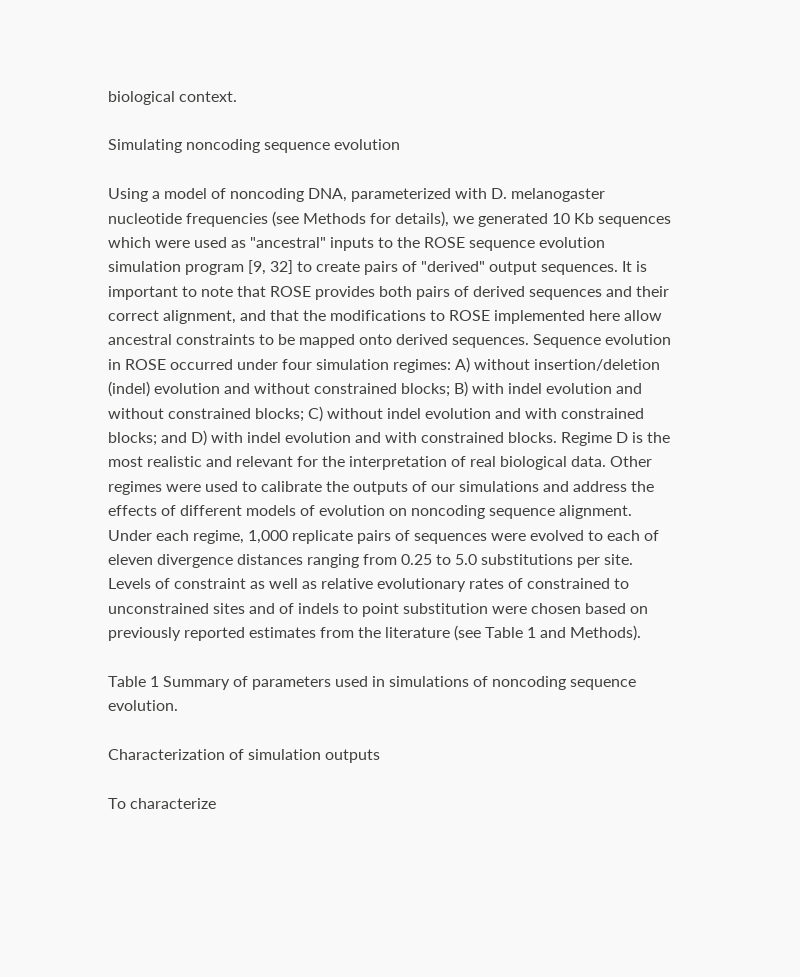biological context.

Simulating noncoding sequence evolution

Using a model of noncoding DNA, parameterized with D. melanogaster nucleotide frequencies (see Methods for details), we generated 10 Kb sequences which were used as "ancestral" inputs to the ROSE sequence evolution simulation program [9, 32] to create pairs of "derived" output sequences. It is important to note that ROSE provides both pairs of derived sequences and their correct alignment, and that the modifications to ROSE implemented here allow ancestral constraints to be mapped onto derived sequences. Sequence evolution in ROSE occurred under four simulation regimes: A) without insertion/deletion (indel) evolution and without constrained blocks; B) with indel evolution and without constrained blocks; C) without indel evolution and with constrained blocks; and D) with indel evolution and with constrained blocks. Regime D is the most realistic and relevant for the interpretation of real biological data. Other regimes were used to calibrate the outputs of our simulations and address the effects of different models of evolution on noncoding sequence alignment. Under each regime, 1,000 replicate pairs of sequences were evolved to each of eleven divergence distances ranging from 0.25 to 5.0 substitutions per site. Levels of constraint as well as relative evolutionary rates of constrained to unconstrained sites and of indels to point substitution were chosen based on previously reported estimates from the literature (see Table 1 and Methods).

Table 1 Summary of parameters used in simulations of noncoding sequence evolution.

Characterization of simulation outputs

To characterize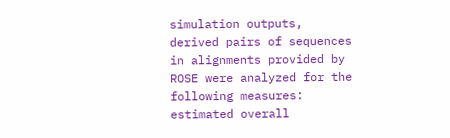simulation outputs, derived pairs of sequences in alignments provided by ROSE were analyzed for the following measures: estimated overall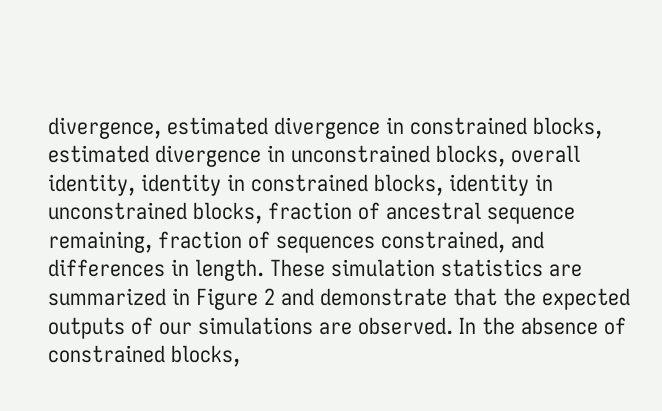divergence, estimated divergence in constrained blocks, estimated divergence in unconstrained blocks, overall identity, identity in constrained blocks, identity in unconstrained blocks, fraction of ancestral sequence remaining, fraction of sequences constrained, and differences in length. These simulation statistics are summarized in Figure 2 and demonstrate that the expected outputs of our simulations are observed. In the absence of constrained blocks,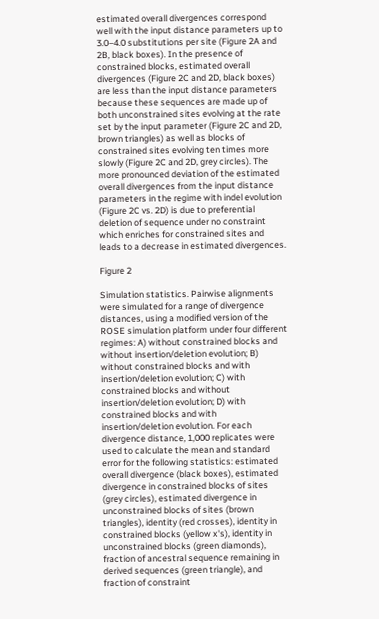estimated overall divergences correspond well with the input distance parameters up to 3.0–4.0 substitutions per site (Figure 2A and 2B, black boxes). In the presence of constrained blocks, estimated overall divergences (Figure 2C and 2D, black boxes) are less than the input distance parameters because these sequences are made up of both unconstrained sites evolving at the rate set by the input parameter (Figure 2C and 2D, brown triangles) as well as blocks of constrained sites evolving ten times more slowly (Figure 2C and 2D, grey circles). The more pronounced deviation of the estimated overall divergences from the input distance parameters in the regime with indel evolution (Figure 2C vs. 2D) is due to preferential deletion of sequence under no constraint which enriches for constrained sites and leads to a decrease in estimated divergences.

Figure 2

Simulation statistics. Pairwise alignments were simulated for a range of divergence distances, using a modified version of the ROSE simulation platform under four different regimes: A) without constrained blocks and without insertion/deletion evolution; B) without constrained blocks and with insertion/deletion evolution; C) with constrained blocks and without insertion/deletion evolution; D) with constrained blocks and with insertion/deletion evolution. For each divergence distance, 1,000 replicates were used to calculate the mean and standard error for the following statistics: estimated overall divergence (black boxes), estimated divergence in constrained blocks of sites (grey circles), estimated divergence in unconstrained blocks of sites (brown triangles), identity (red crosses), identity in constrained blocks (yellow x's), identity in unconstrained blocks (green diamonds), fraction of ancestral sequence remaining in derived sequences (green triangle), and fraction of constraint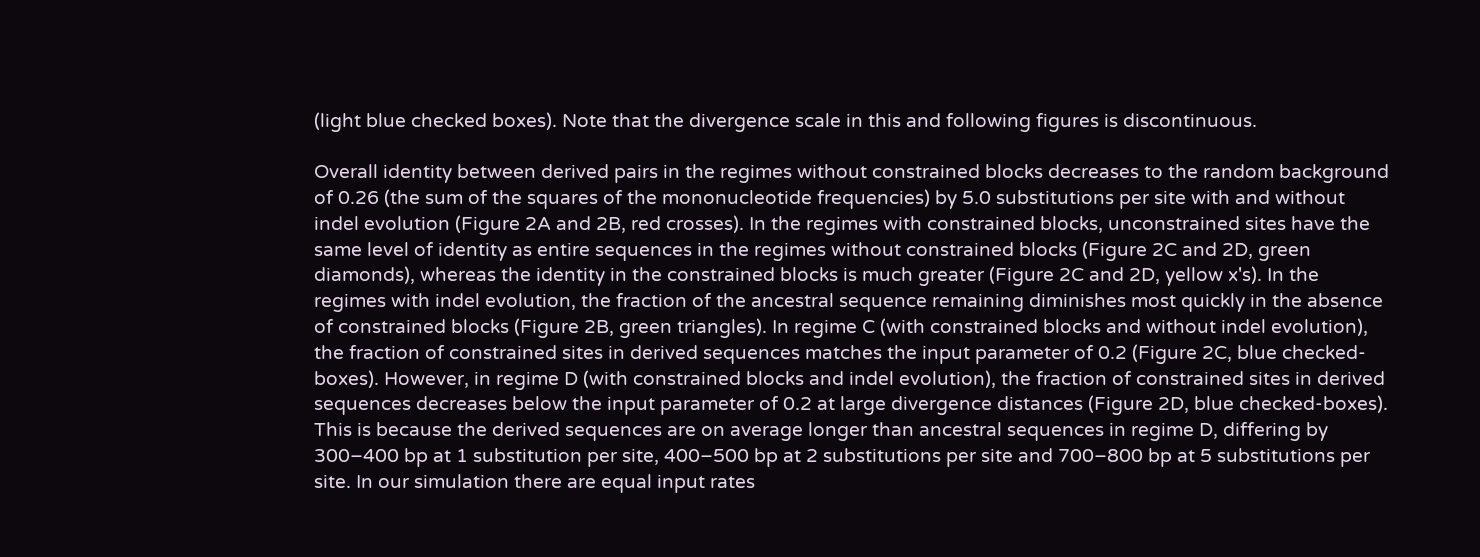(light blue checked boxes). Note that the divergence scale in this and following figures is discontinuous.

Overall identity between derived pairs in the regimes without constrained blocks decreases to the random background of 0.26 (the sum of the squares of the mononucleotide frequencies) by 5.0 substitutions per site with and without indel evolution (Figure 2A and 2B, red crosses). In the regimes with constrained blocks, unconstrained sites have the same level of identity as entire sequences in the regimes without constrained blocks (Figure 2C and 2D, green diamonds), whereas the identity in the constrained blocks is much greater (Figure 2C and 2D, yellow x's). In the regimes with indel evolution, the fraction of the ancestral sequence remaining diminishes most quickly in the absence of constrained blocks (Figure 2B, green triangles). In regime C (with constrained blocks and without indel evolution), the fraction of constrained sites in derived sequences matches the input parameter of 0.2 (Figure 2C, blue checked-boxes). However, in regime D (with constrained blocks and indel evolution), the fraction of constrained sites in derived sequences decreases below the input parameter of 0.2 at large divergence distances (Figure 2D, blue checked-boxes). This is because the derived sequences are on average longer than ancestral sequences in regime D, differing by 300–400 bp at 1 substitution per site, 400–500 bp at 2 substitutions per site and 700–800 bp at 5 substitutions per site. In our simulation there are equal input rates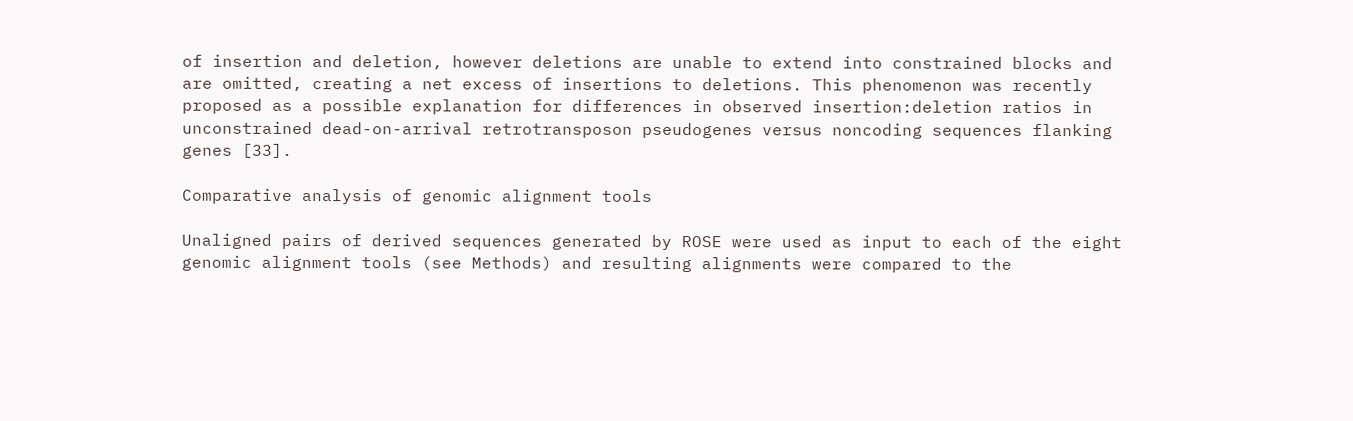of insertion and deletion, however deletions are unable to extend into constrained blocks and are omitted, creating a net excess of insertions to deletions. This phenomenon was recently proposed as a possible explanation for differences in observed insertion:deletion ratios in unconstrained dead-on-arrival retrotransposon pseudogenes versus noncoding sequences flanking genes [33].

Comparative analysis of genomic alignment tools

Unaligned pairs of derived sequences generated by ROSE were used as input to each of the eight genomic alignment tools (see Methods) and resulting alignments were compared to the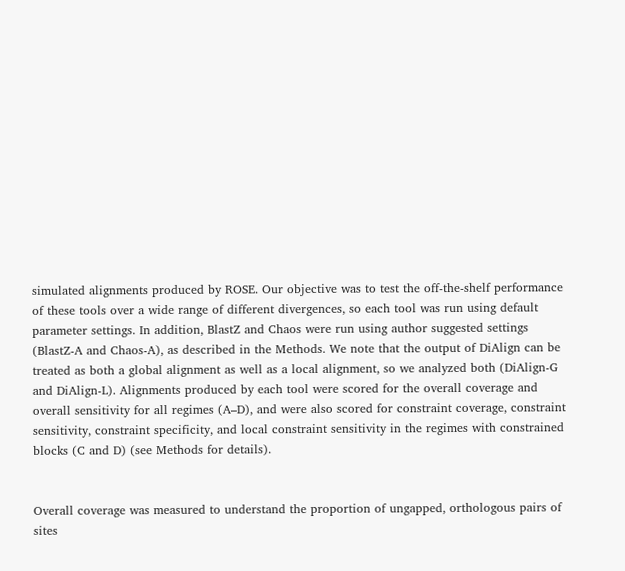simulated alignments produced by ROSE. Our objective was to test the off-the-shelf performance of these tools over a wide range of different divergences, so each tool was run using default parameter settings. In addition, BlastZ and Chaos were run using author suggested settings (BlastZ-A and Chaos-A), as described in the Methods. We note that the output of DiAlign can be treated as both a global alignment as well as a local alignment, so we analyzed both (DiAlign-G and DiAlign-L). Alignments produced by each tool were scored for the overall coverage and overall sensitivity for all regimes (A–D), and were also scored for constraint coverage, constraint sensitivity, constraint specificity, and local constraint sensitivity in the regimes with constrained blocks (C and D) (see Methods for details).


Overall coverage was measured to understand the proportion of ungapped, orthologous pairs of sites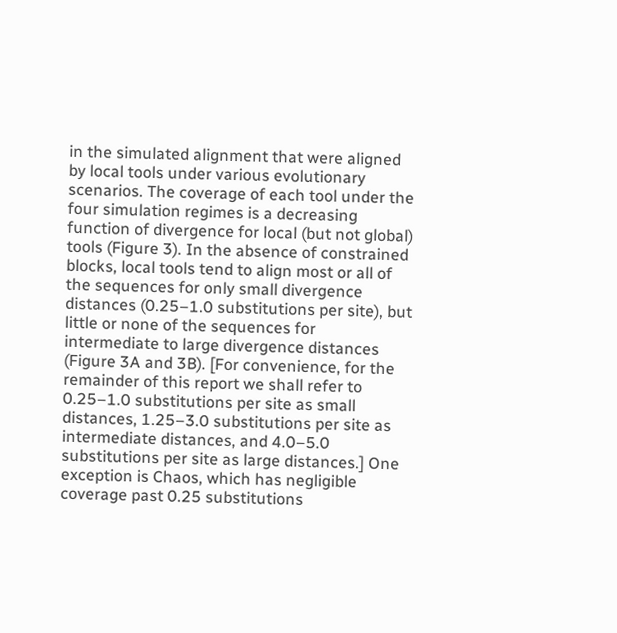in the simulated alignment that were aligned by local tools under various evolutionary scenarios. The coverage of each tool under the four simulation regimes is a decreasing function of divergence for local (but not global) tools (Figure 3). In the absence of constrained blocks, local tools tend to align most or all of the sequences for only small divergence distances (0.25–1.0 substitutions per site), but little or none of the sequences for intermediate to large divergence distances (Figure 3A and 3B). [For convenience, for the remainder of this report we shall refer to 0.25–1.0 substitutions per site as small distances, 1.25–3.0 substitutions per site as intermediate distances, and 4.0–5.0 substitutions per site as large distances.] One exception is Chaos, which has negligible coverage past 0.25 substitutions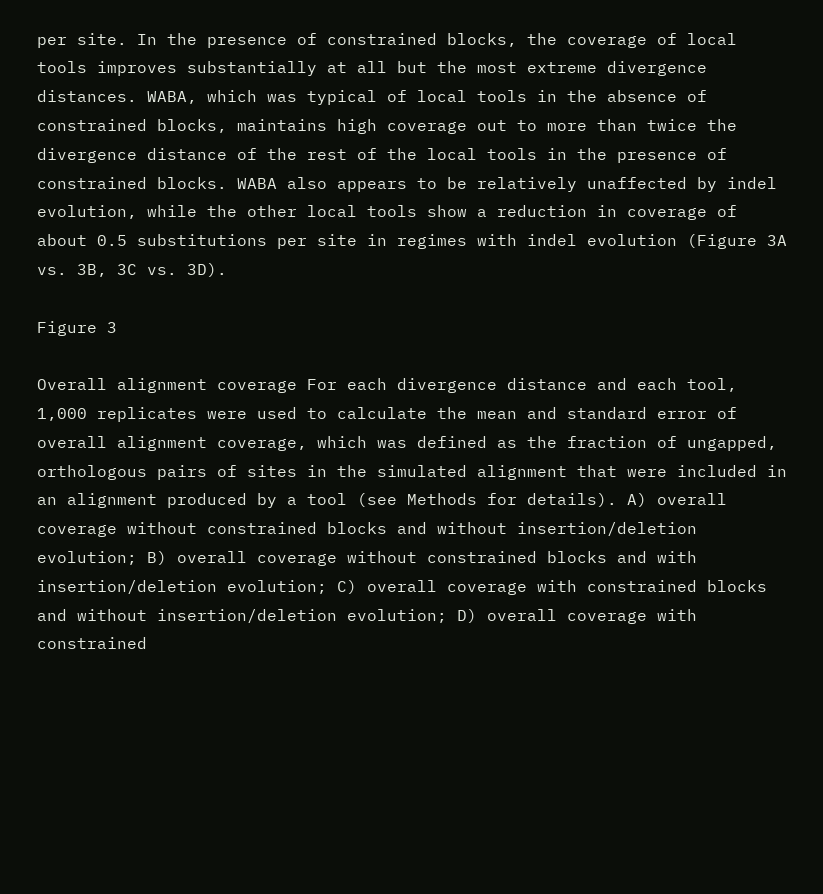per site. In the presence of constrained blocks, the coverage of local tools improves substantially at all but the most extreme divergence distances. WABA, which was typical of local tools in the absence of constrained blocks, maintains high coverage out to more than twice the divergence distance of the rest of the local tools in the presence of constrained blocks. WABA also appears to be relatively unaffected by indel evolution, while the other local tools show a reduction in coverage of about 0.5 substitutions per site in regimes with indel evolution (Figure 3A vs. 3B, 3C vs. 3D).

Figure 3

Overall alignment coverage For each divergence distance and each tool, 1,000 replicates were used to calculate the mean and standard error of overall alignment coverage, which was defined as the fraction of ungapped, orthologous pairs of sites in the simulated alignment that were included in an alignment produced by a tool (see Methods for details). A) overall coverage without constrained blocks and without insertion/deletion evolution; B) overall coverage without constrained blocks and with insertion/deletion evolution; C) overall coverage with constrained blocks and without insertion/deletion evolution; D) overall coverage with constrained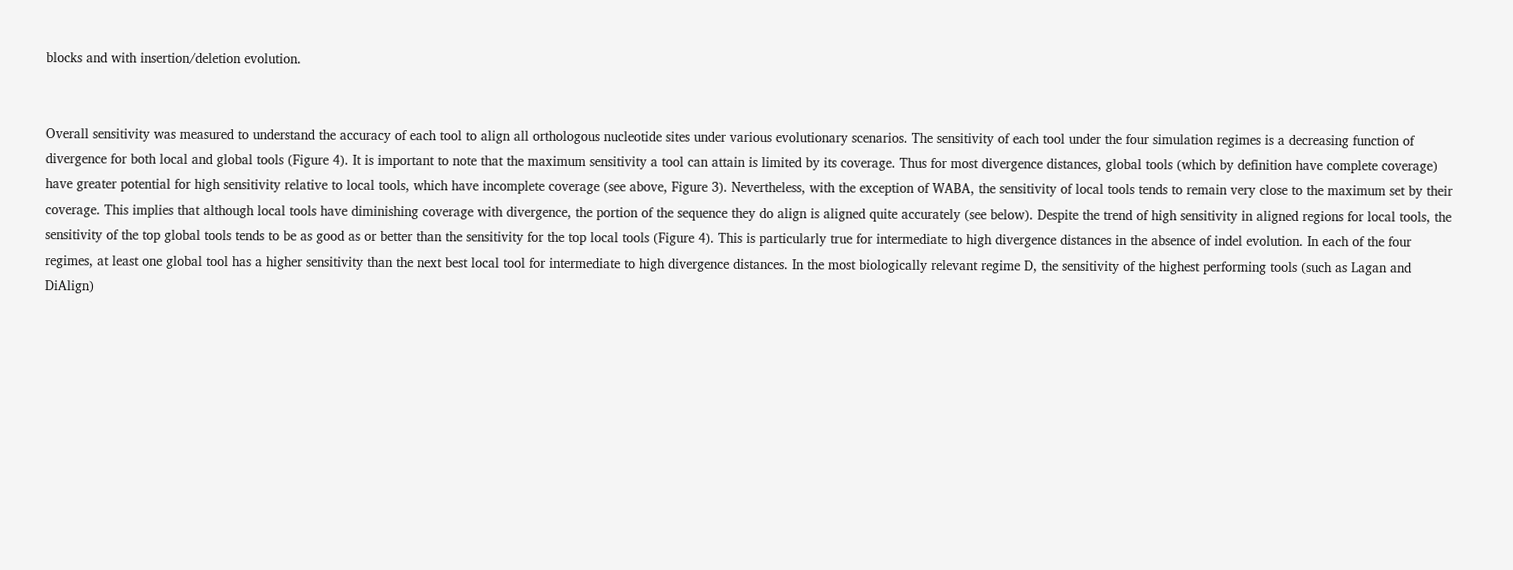blocks and with insertion/deletion evolution.


Overall sensitivity was measured to understand the accuracy of each tool to align all orthologous nucleotide sites under various evolutionary scenarios. The sensitivity of each tool under the four simulation regimes is a decreasing function of divergence for both local and global tools (Figure 4). It is important to note that the maximum sensitivity a tool can attain is limited by its coverage. Thus for most divergence distances, global tools (which by definition have complete coverage) have greater potential for high sensitivity relative to local tools, which have incomplete coverage (see above, Figure 3). Nevertheless, with the exception of WABA, the sensitivity of local tools tends to remain very close to the maximum set by their coverage. This implies that although local tools have diminishing coverage with divergence, the portion of the sequence they do align is aligned quite accurately (see below). Despite the trend of high sensitivity in aligned regions for local tools, the sensitivity of the top global tools tends to be as good as or better than the sensitivity for the top local tools (Figure 4). This is particularly true for intermediate to high divergence distances in the absence of indel evolution. In each of the four regimes, at least one global tool has a higher sensitivity than the next best local tool for intermediate to high divergence distances. In the most biologically relevant regime D, the sensitivity of the highest performing tools (such as Lagan and DiAlign)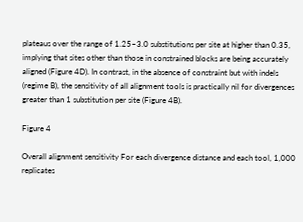plateaus over the range of 1.25–3.0 substitutions per site at higher than 0.35, implying that sites other than those in constrained blocks are being accurately aligned (Figure 4D). In contrast, in the absence of constraint but with indels (regime B), the sensitivity of all alignment tools is practically nil for divergences greater than 1 substitution per site (Figure 4B).

Figure 4

Overall alignment sensitivity For each divergence distance and each tool, 1,000 replicates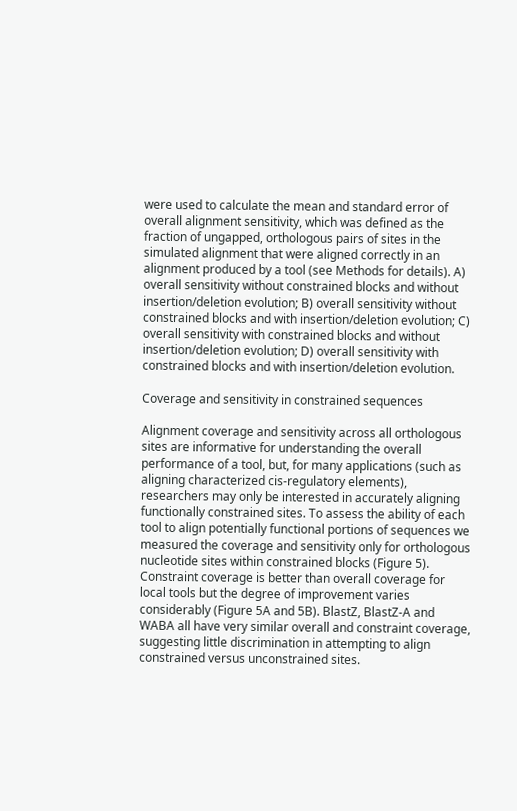were used to calculate the mean and standard error of overall alignment sensitivity, which was defined as the fraction of ungapped, orthologous pairs of sites in the simulated alignment that were aligned correctly in an alignment produced by a tool (see Methods for details). A) overall sensitivity without constrained blocks and without insertion/deletion evolution; B) overall sensitivity without constrained blocks and with insertion/deletion evolution; C) overall sensitivity with constrained blocks and without insertion/deletion evolution; D) overall sensitivity with constrained blocks and with insertion/deletion evolution.

Coverage and sensitivity in constrained sequences

Alignment coverage and sensitivity across all orthologous sites are informative for understanding the overall performance of a tool, but, for many applications (such as aligning characterized cis-regulatory elements), researchers may only be interested in accurately aligning functionally constrained sites. To assess the ability of each tool to align potentially functional portions of sequences we measured the coverage and sensitivity only for orthologous nucleotide sites within constrained blocks (Figure 5). Constraint coverage is better than overall coverage for local tools but the degree of improvement varies considerably (Figure 5A and 5B). BlastZ, BlastZ-A and WABA all have very similar overall and constraint coverage, suggesting little discrimination in attempting to align constrained versus unconstrained sites.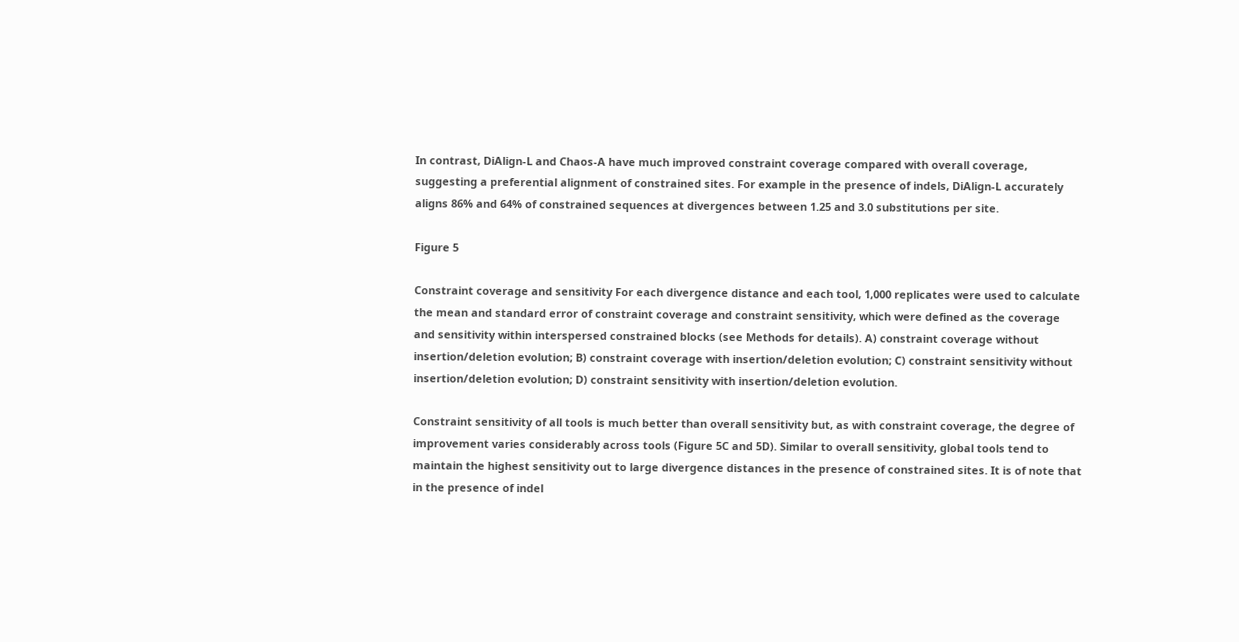In contrast, DiAlign-L and Chaos-A have much improved constraint coverage compared with overall coverage, suggesting a preferential alignment of constrained sites. For example in the presence of indels, DiAlign-L accurately aligns 86% and 64% of constrained sequences at divergences between 1.25 and 3.0 substitutions per site.

Figure 5

Constraint coverage and sensitivity For each divergence distance and each tool, 1,000 replicates were used to calculate the mean and standard error of constraint coverage and constraint sensitivity, which were defined as the coverage and sensitivity within interspersed constrained blocks (see Methods for details). A) constraint coverage without insertion/deletion evolution; B) constraint coverage with insertion/deletion evolution; C) constraint sensitivity without insertion/deletion evolution; D) constraint sensitivity with insertion/deletion evolution.

Constraint sensitivity of all tools is much better than overall sensitivity but, as with constraint coverage, the degree of improvement varies considerably across tools (Figure 5C and 5D). Similar to overall sensitivity, global tools tend to maintain the highest sensitivity out to large divergence distances in the presence of constrained sites. It is of note that in the presence of indel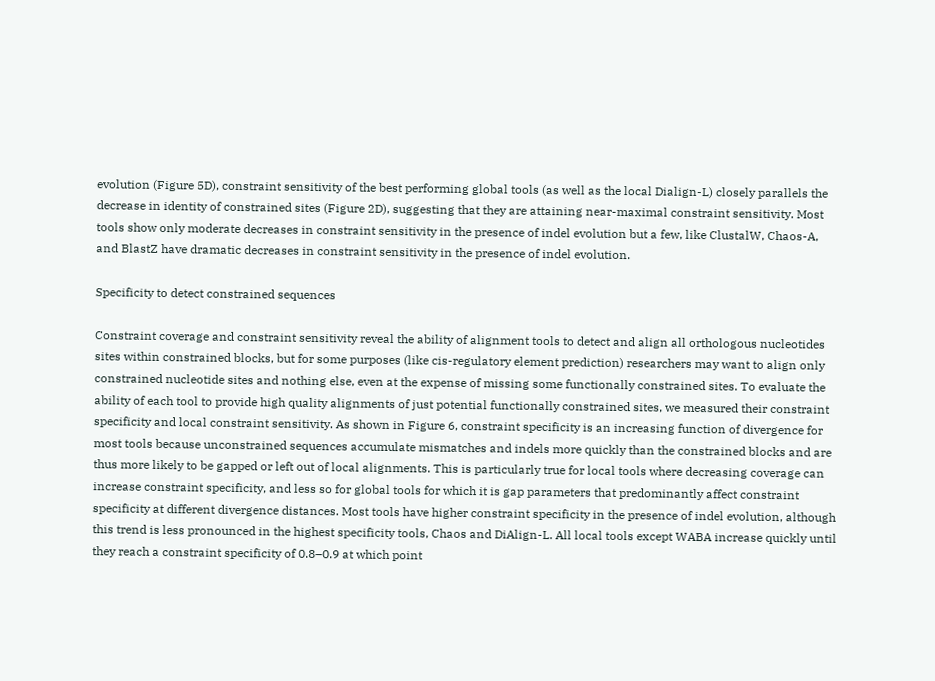evolution (Figure 5D), constraint sensitivity of the best performing global tools (as well as the local Dialign-L) closely parallels the decrease in identity of constrained sites (Figure 2D), suggesting that they are attaining near-maximal constraint sensitivity. Most tools show only moderate decreases in constraint sensitivity in the presence of indel evolution but a few, like ClustalW, Chaos-A, and BlastZ have dramatic decreases in constraint sensitivity in the presence of indel evolution.

Specificity to detect constrained sequences

Constraint coverage and constraint sensitivity reveal the ability of alignment tools to detect and align all orthologous nucleotides sites within constrained blocks, but for some purposes (like cis-regulatory element prediction) researchers may want to align only constrained nucleotide sites and nothing else, even at the expense of missing some functionally constrained sites. To evaluate the ability of each tool to provide high quality alignments of just potential functionally constrained sites, we measured their constraint specificity and local constraint sensitivity. As shown in Figure 6, constraint specificity is an increasing function of divergence for most tools because unconstrained sequences accumulate mismatches and indels more quickly than the constrained blocks and are thus more likely to be gapped or left out of local alignments. This is particularly true for local tools where decreasing coverage can increase constraint specificity, and less so for global tools for which it is gap parameters that predominantly affect constraint specificity at different divergence distances. Most tools have higher constraint specificity in the presence of indel evolution, although this trend is less pronounced in the highest specificity tools, Chaos and DiAlign-L. All local tools except WABA increase quickly until they reach a constraint specificity of 0.8–0.9 at which point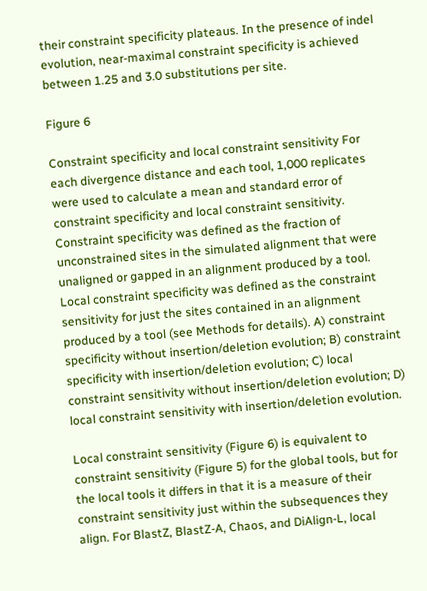their constraint specificity plateaus. In the presence of indel evolution, near-maximal constraint specificity is achieved between 1.25 and 3.0 substitutions per site.

Figure 6

Constraint specificity and local constraint sensitivity For each divergence distance and each tool, 1,000 replicates were used to calculate a mean and standard error of constraint specificity and local constraint sensitivity. Constraint specificity was defined as the fraction of unconstrained sites in the simulated alignment that were unaligned or gapped in an alignment produced by a tool. Local constraint specificity was defined as the constraint sensitivity for just the sites contained in an alignment produced by a tool (see Methods for details). A) constraint specificity without insertion/deletion evolution; B) constraint specificity with insertion/deletion evolution; C) local constraint sensitivity without insertion/deletion evolution; D) local constraint sensitivity with insertion/deletion evolution.

Local constraint sensitivity (Figure 6) is equivalent to constraint sensitivity (Figure 5) for the global tools, but for the local tools it differs in that it is a measure of their constraint sensitivity just within the subsequences they align. For BlastZ, BlastZ-A, Chaos, and DiAlign-L, local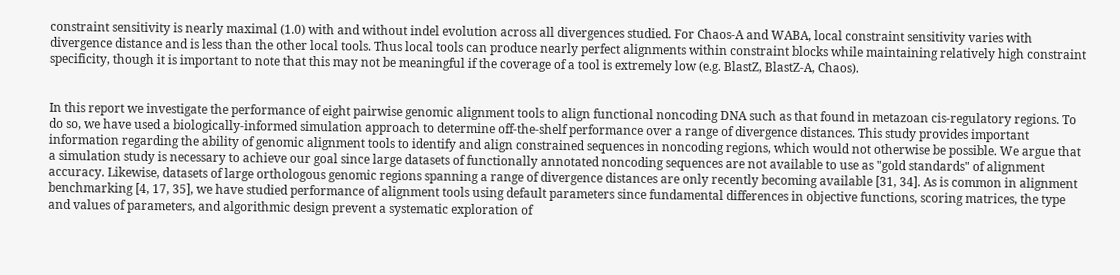constraint sensitivity is nearly maximal (1.0) with and without indel evolution across all divergences studied. For Chaos-A and WABA, local constraint sensitivity varies with divergence distance and is less than the other local tools. Thus local tools can produce nearly perfect alignments within constraint blocks while maintaining relatively high constraint specificity, though it is important to note that this may not be meaningful if the coverage of a tool is extremely low (e.g. BlastZ, BlastZ-A, Chaos).


In this report we investigate the performance of eight pairwise genomic alignment tools to align functional noncoding DNA such as that found in metazoan cis-regulatory regions. To do so, we have used a biologically-informed simulation approach to determine off-the-shelf performance over a range of divergence distances. This study provides important information regarding the ability of genomic alignment tools to identify and align constrained sequences in noncoding regions, which would not otherwise be possible. We argue that a simulation study is necessary to achieve our goal since large datasets of functionally annotated noncoding sequences are not available to use as "gold standards" of alignment accuracy. Likewise, datasets of large orthologous genomic regions spanning a range of divergence distances are only recently becoming available [31, 34]. As is common in alignment benchmarking [4, 17, 35], we have studied performance of alignment tools using default parameters since fundamental differences in objective functions, scoring matrices, the type and values of parameters, and algorithmic design prevent a systematic exploration of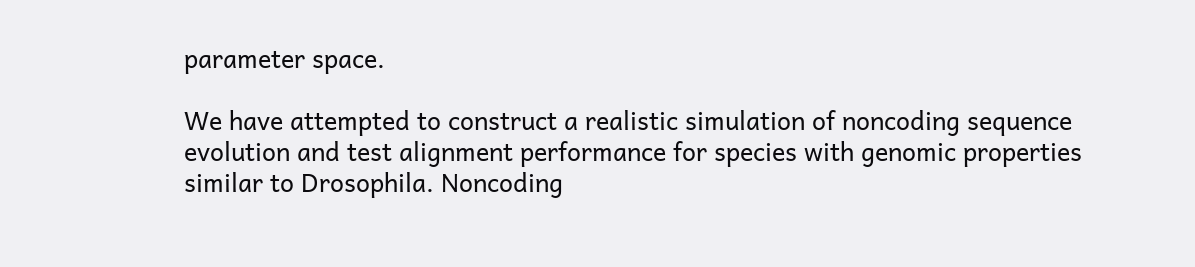parameter space.

We have attempted to construct a realistic simulation of noncoding sequence evolution and test alignment performance for species with genomic properties similar to Drosophila. Noncoding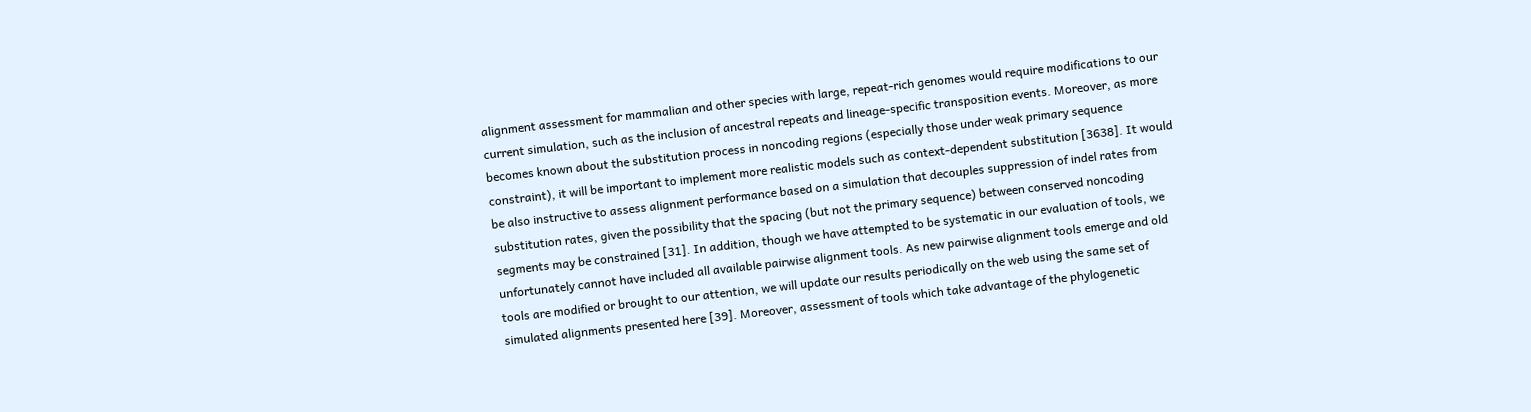alignment assessment for mammalian and other species with large, repeat-rich genomes would require modifications to our current simulation, such as the inclusion of ancestral repeats and lineage-specific transposition events. Moreover, as more becomes known about the substitution process in noncoding regions (especially those under weak primary sequence constraint), it will be important to implement more realistic models such as context-dependent substitution [3638]. It would be also instructive to assess alignment performance based on a simulation that decouples suppression of indel rates from substitution rates, given the possibility that the spacing (but not the primary sequence) between conserved noncoding segments may be constrained [31]. In addition, though we have attempted to be systematic in our evaluation of tools, we unfortunately cannot have included all available pairwise alignment tools. As new pairwise alignment tools emerge and old tools are modified or brought to our attention, we will update our results periodically on the web using the same set of simulated alignments presented here [39]. Moreover, assessment of tools which take advantage of the phylogenetic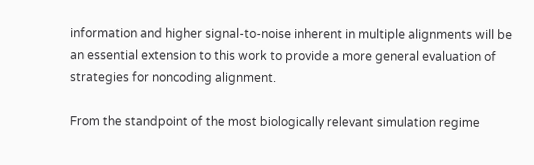information and higher signal-to-noise inherent in multiple alignments will be an essential extension to this work to provide a more general evaluation of strategies for noncoding alignment.

From the standpoint of the most biologically relevant simulation regime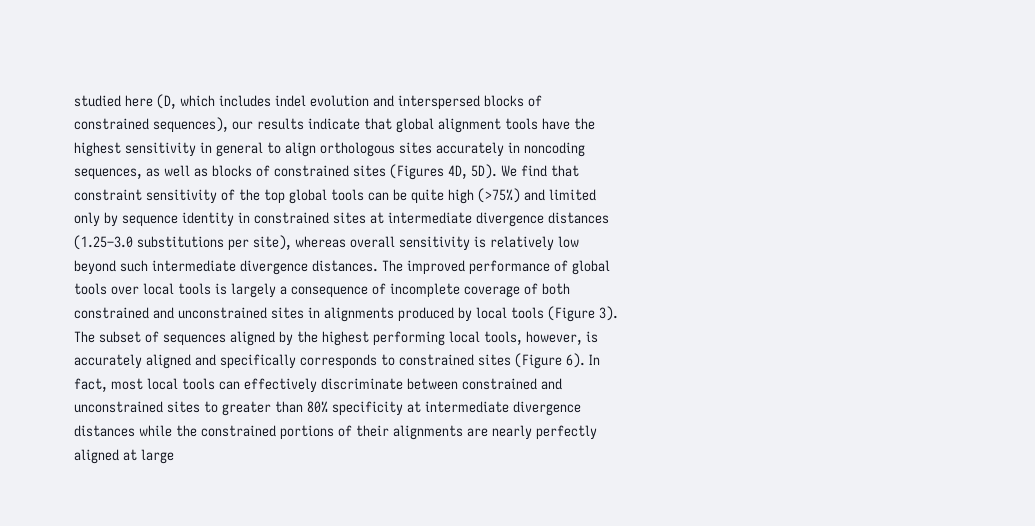studied here (D, which includes indel evolution and interspersed blocks of constrained sequences), our results indicate that global alignment tools have the highest sensitivity in general to align orthologous sites accurately in noncoding sequences, as well as blocks of constrained sites (Figures 4D, 5D). We find that constraint sensitivity of the top global tools can be quite high (>75%) and limited only by sequence identity in constrained sites at intermediate divergence distances (1.25–3.0 substitutions per site), whereas overall sensitivity is relatively low beyond such intermediate divergence distances. The improved performance of global tools over local tools is largely a consequence of incomplete coverage of both constrained and unconstrained sites in alignments produced by local tools (Figure 3). The subset of sequences aligned by the highest performing local tools, however, is accurately aligned and specifically corresponds to constrained sites (Figure 6). In fact, most local tools can effectively discriminate between constrained and unconstrained sites to greater than 80% specificity at intermediate divergence distances while the constrained portions of their alignments are nearly perfectly aligned at large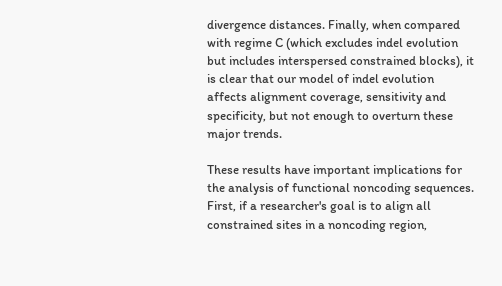divergence distances. Finally, when compared with regime C (which excludes indel evolution but includes interspersed constrained blocks), it is clear that our model of indel evolution affects alignment coverage, sensitivity and specificity, but not enough to overturn these major trends.

These results have important implications for the analysis of functional noncoding sequences. First, if a researcher's goal is to align all constrained sites in a noncoding region,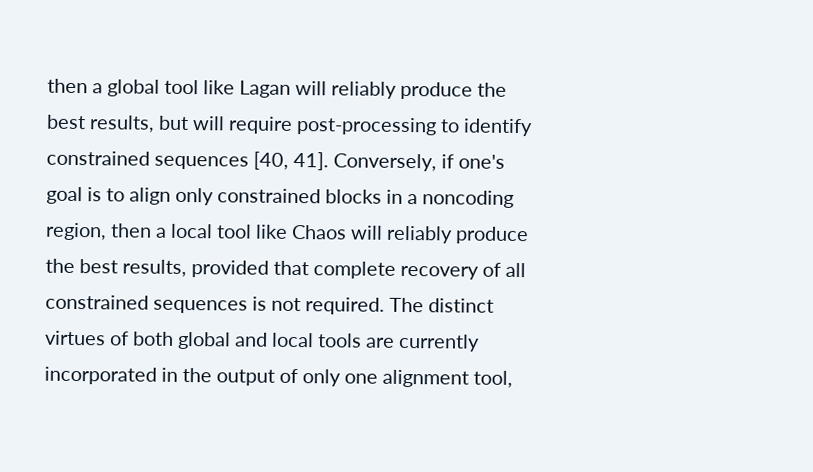then a global tool like Lagan will reliably produce the best results, but will require post-processing to identify constrained sequences [40, 41]. Conversely, if one's goal is to align only constrained blocks in a noncoding region, then a local tool like Chaos will reliably produce the best results, provided that complete recovery of all constrained sequences is not required. The distinct virtues of both global and local tools are currently incorporated in the output of only one alignment tool,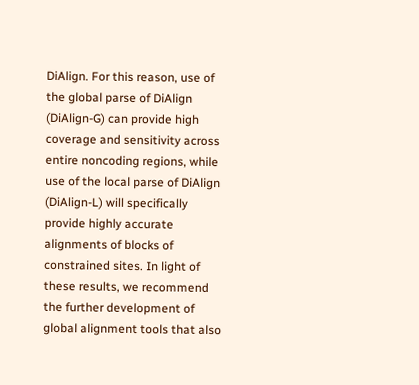DiAlign. For this reason, use of the global parse of DiAlign (DiAlign-G) can provide high coverage and sensitivity across entire noncoding regions, while use of the local parse of DiAlign (DiAlign-L) will specifically provide highly accurate alignments of blocks of constrained sites. In light of these results, we recommend the further development of global alignment tools that also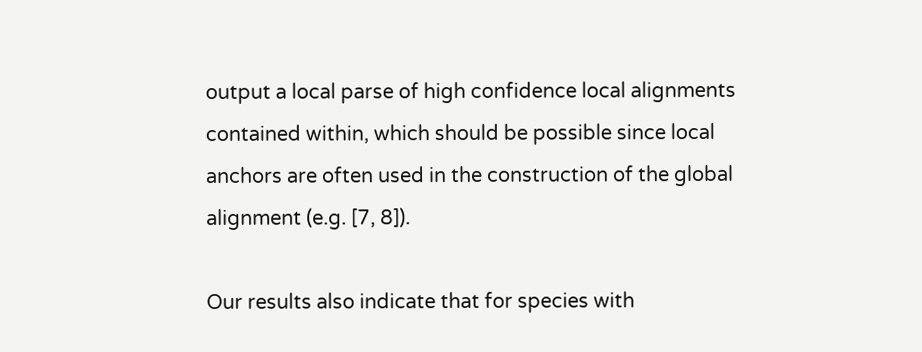output a local parse of high confidence local alignments contained within, which should be possible since local anchors are often used in the construction of the global alignment (e.g. [7, 8]).

Our results also indicate that for species with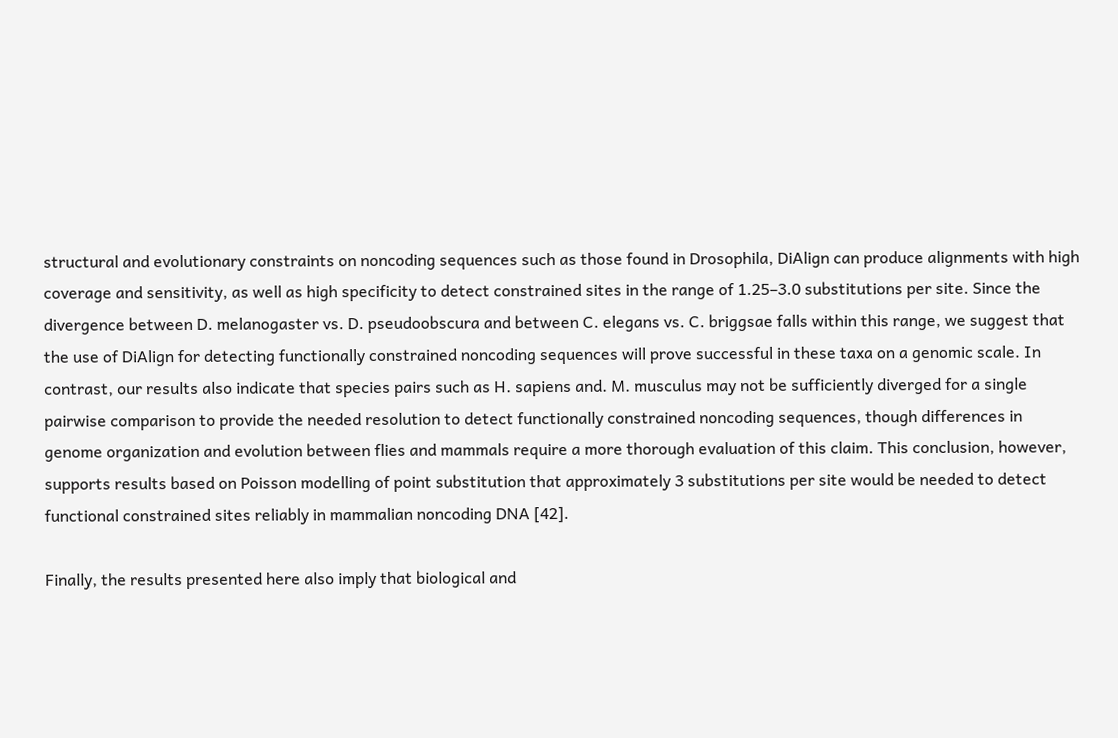structural and evolutionary constraints on noncoding sequences such as those found in Drosophila, DiAlign can produce alignments with high coverage and sensitivity, as well as high specificity to detect constrained sites in the range of 1.25–3.0 substitutions per site. Since the divergence between D. melanogaster vs. D. pseudoobscura and between C. elegans vs. C. briggsae falls within this range, we suggest that the use of DiAlign for detecting functionally constrained noncoding sequences will prove successful in these taxa on a genomic scale. In contrast, our results also indicate that species pairs such as H. sapiens and. M. musculus may not be sufficiently diverged for a single pairwise comparison to provide the needed resolution to detect functionally constrained noncoding sequences, though differences in genome organization and evolution between flies and mammals require a more thorough evaluation of this claim. This conclusion, however, supports results based on Poisson modelling of point substitution that approximately 3 substitutions per site would be needed to detect functional constrained sites reliably in mammalian noncoding DNA [42].

Finally, the results presented here also imply that biological and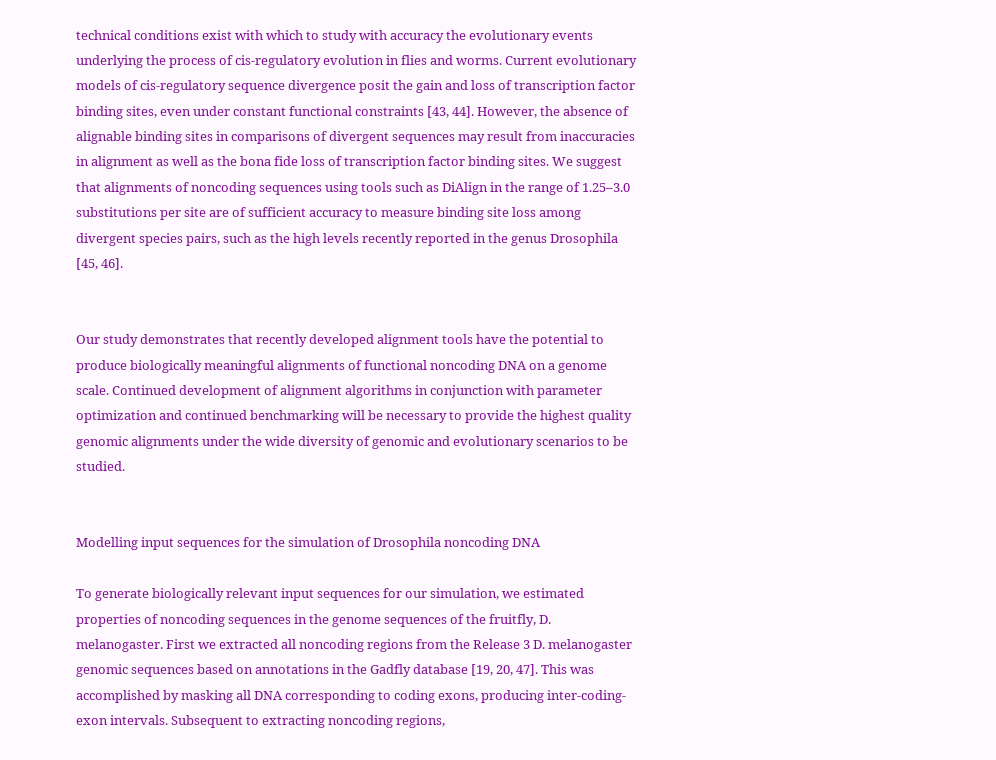technical conditions exist with which to study with accuracy the evolutionary events underlying the process of cis-regulatory evolution in flies and worms. Current evolutionary models of cis-regulatory sequence divergence posit the gain and loss of transcription factor binding sites, even under constant functional constraints [43, 44]. However, the absence of alignable binding sites in comparisons of divergent sequences may result from inaccuracies in alignment as well as the bona fide loss of transcription factor binding sites. We suggest that alignments of noncoding sequences using tools such as DiAlign in the range of 1.25–3.0 substitutions per site are of sufficient accuracy to measure binding site loss among divergent species pairs, such as the high levels recently reported in the genus Drosophila [45, 46].


Our study demonstrates that recently developed alignment tools have the potential to produce biologically meaningful alignments of functional noncoding DNA on a genome scale. Continued development of alignment algorithms in conjunction with parameter optimization and continued benchmarking will be necessary to provide the highest quality genomic alignments under the wide diversity of genomic and evolutionary scenarios to be studied.


Modelling input sequences for the simulation of Drosophila noncoding DNA

To generate biologically relevant input sequences for our simulation, we estimated properties of noncoding sequences in the genome sequences of the fruitfly, D. melanogaster. First we extracted all noncoding regions from the Release 3 D. melanogaster genomic sequences based on annotations in the Gadfly database [19, 20, 47]. This was accomplished by masking all DNA corresponding to coding exons, producing inter-coding-exon intervals. Subsequent to extracting noncoding regions,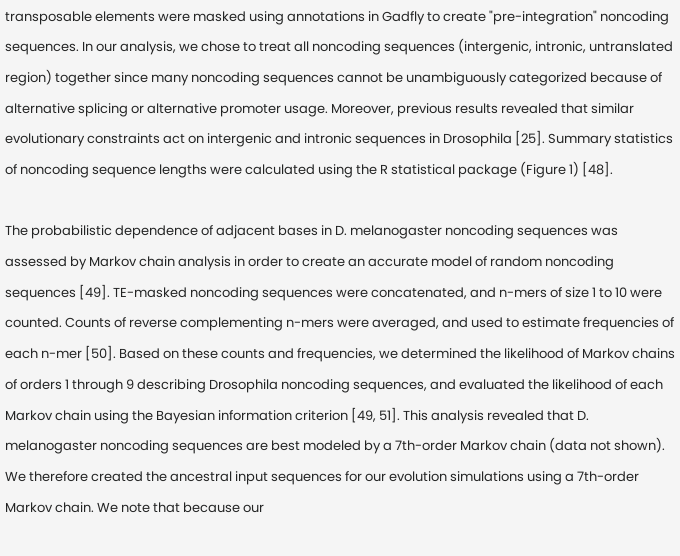transposable elements were masked using annotations in Gadfly to create "pre-integration" noncoding sequences. In our analysis, we chose to treat all noncoding sequences (intergenic, intronic, untranslated region) together since many noncoding sequences cannot be unambiguously categorized because of alternative splicing or alternative promoter usage. Moreover, previous results revealed that similar evolutionary constraints act on intergenic and intronic sequences in Drosophila [25]. Summary statistics of noncoding sequence lengths were calculated using the R statistical package (Figure 1) [48].

The probabilistic dependence of adjacent bases in D. melanogaster noncoding sequences was assessed by Markov chain analysis in order to create an accurate model of random noncoding sequences [49]. TE-masked noncoding sequences were concatenated, and n-mers of size 1 to 10 were counted. Counts of reverse complementing n-mers were averaged, and used to estimate frequencies of each n-mer [50]. Based on these counts and frequencies, we determined the likelihood of Markov chains of orders 1 through 9 describing Drosophila noncoding sequences, and evaluated the likelihood of each Markov chain using the Bayesian information criterion [49, 51]. This analysis revealed that D. melanogaster noncoding sequences are best modeled by a 7th-order Markov chain (data not shown). We therefore created the ancestral input sequences for our evolution simulations using a 7th-order Markov chain. We note that because our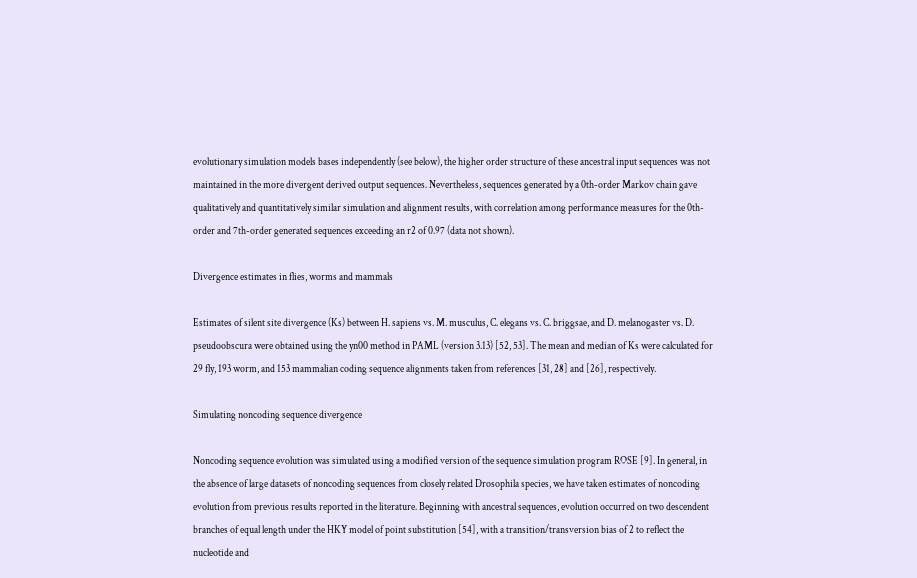evolutionary simulation models bases independently (see below), the higher order structure of these ancestral input sequences was not maintained in the more divergent derived output sequences. Nevertheless, sequences generated by a 0th-order Markov chain gave qualitatively and quantitatively similar simulation and alignment results, with correlation among performance measures for the 0th-order and 7th-order generated sequences exceeding an r2 of 0.97 (data not shown).

Divergence estimates in flies, worms and mammals

Estimates of silent site divergence (Ks) between H. sapiens vs. M. musculus, C. elegans vs. C. briggsae, and D. melanogaster vs. D. pseudoobscura were obtained using the yn00 method in PAML (version 3.13) [52, 53]. The mean and median of Ks were calculated for 29 fly, 193 worm, and 153 mammalian coding sequence alignments taken from references [31, 28] and [26], respectively.

Simulating noncoding sequence divergence

Noncoding sequence evolution was simulated using a modified version of the sequence simulation program ROSE [9]. In general, in the absence of large datasets of noncoding sequences from closely related Drosophila species, we have taken estimates of noncoding evolution from previous results reported in the literature. Beginning with ancestral sequences, evolution occurred on two descendent branches of equal length under the HKY model of point substitution [54], with a transition/transversion bias of 2 to reflect the nucleotide and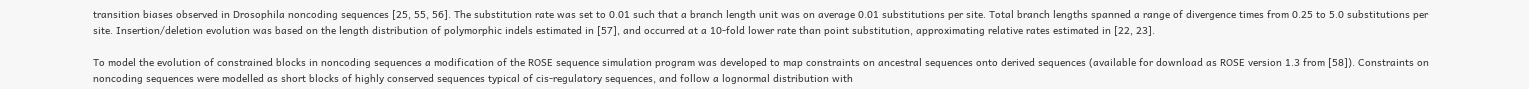transition biases observed in Drosophila noncoding sequences [25, 55, 56]. The substitution rate was set to 0.01 such that a branch length unit was on average 0.01 substitutions per site. Total branch lengths spanned a range of divergence times from 0.25 to 5.0 substitutions per site. Insertion/deletion evolution was based on the length distribution of polymorphic indels estimated in [57], and occurred at a 10-fold lower rate than point substitution, approximating relative rates estimated in [22, 23].

To model the evolution of constrained blocks in noncoding sequences a modification of the ROSE sequence simulation program was developed to map constraints on ancestral sequences onto derived sequences (available for download as ROSE version 1.3 from [58]). Constraints on noncoding sequences were modelled as short blocks of highly conserved sequences typical of cis-regulatory sequences, and follow a lognormal distribution with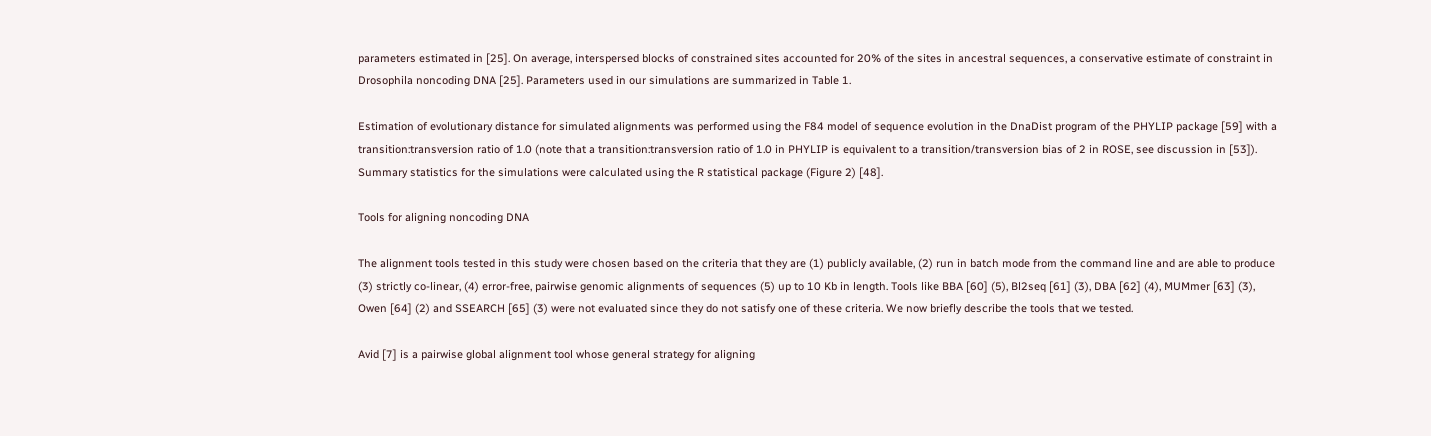parameters estimated in [25]. On average, interspersed blocks of constrained sites accounted for 20% of the sites in ancestral sequences, a conservative estimate of constraint in Drosophila noncoding DNA [25]. Parameters used in our simulations are summarized in Table 1.

Estimation of evolutionary distance for simulated alignments was performed using the F84 model of sequence evolution in the DnaDist program of the PHYLIP package [59] with a transition:transversion ratio of 1.0 (note that a transition:transversion ratio of 1.0 in PHYLIP is equivalent to a transition/transversion bias of 2 in ROSE, see discussion in [53]). Summary statistics for the simulations were calculated using the R statistical package (Figure 2) [48].

Tools for aligning noncoding DNA

The alignment tools tested in this study were chosen based on the criteria that they are (1) publicly available, (2) run in batch mode from the command line and are able to produce (3) strictly co-linear, (4) error-free, pairwise genomic alignments of sequences (5) up to 10 Kb in length. Tools like BBA [60] (5), Bl2seq [61] (3), DBA [62] (4), MUMmer [63] (3), Owen [64] (2) and SSEARCH [65] (3) were not evaluated since they do not satisfy one of these criteria. We now briefly describe the tools that we tested.

Avid [7] is a pairwise global alignment tool whose general strategy for aligning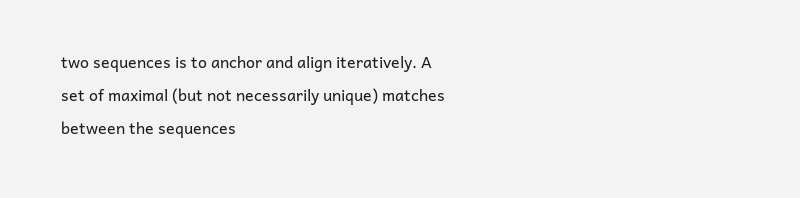two sequences is to anchor and align iteratively. A set of maximal (but not necessarily unique) matches between the sequences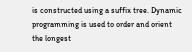is constructed using a suffix tree. Dynamic programming is used to order and orient the longest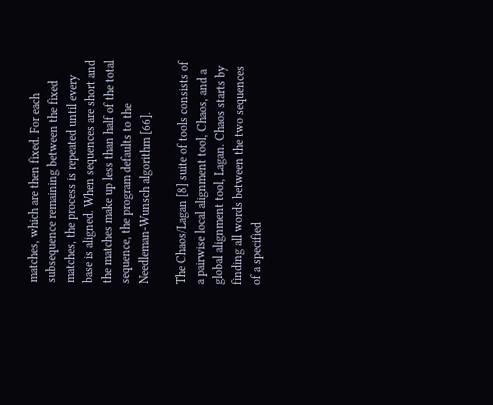matches, which are then fixed. For each subsequence remaining between the fixed matches, the process is repeated until every base is aligned. When sequences are short and the matches make up less than half of the total sequence, the program defaults to the Needleman-Wunsch algorithm [66].

The Chaos/Lagan [8] suite of tools consists of a pairwise local alignment tool, Chaos, and a global alignment tool, Lagan. Chaos starts by finding all words between the two sequences of a specified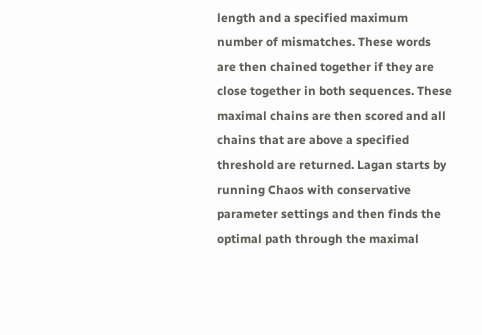length and a specified maximum number of mismatches. These words are then chained together if they are close together in both sequences. These maximal chains are then scored and all chains that are above a specified threshold are returned. Lagan starts by running Chaos with conservative parameter settings and then finds the optimal path through the maximal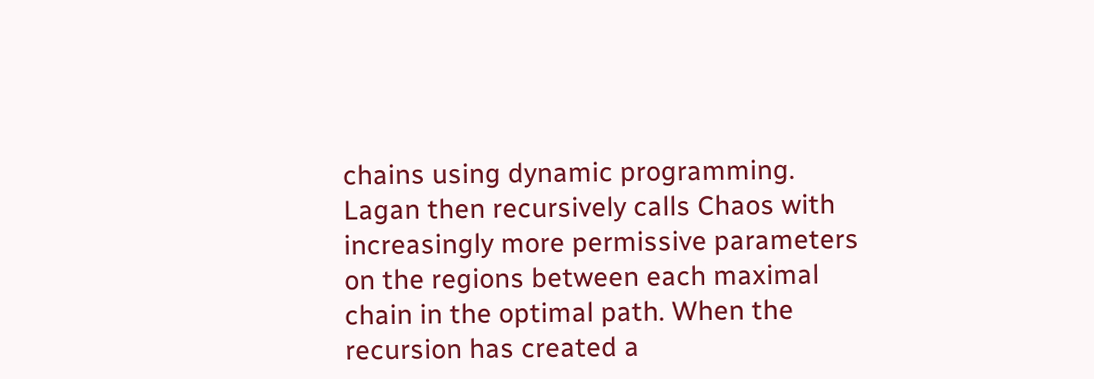chains using dynamic programming. Lagan then recursively calls Chaos with increasingly more permissive parameters on the regions between each maximal chain in the optimal path. When the recursion has created a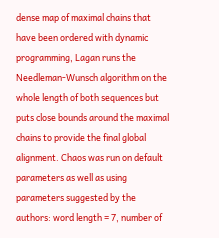dense map of maximal chains that have been ordered with dynamic programming, Lagan runs the Needleman-Wunsch algorithm on the whole length of both sequences but puts close bounds around the maximal chains to provide the final global alignment. Chaos was run on default parameters as well as using parameters suggested by the authors: word length = 7, number of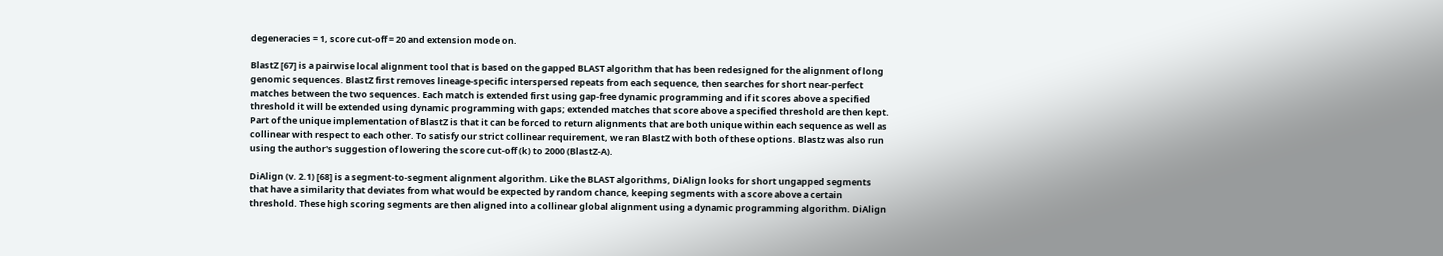degeneracies = 1, score cut-off = 20 and extension mode on.

BlastZ [67] is a pairwise local alignment tool that is based on the gapped BLAST algorithm that has been redesigned for the alignment of long genomic sequences. BlastZ first removes lineage-specific interspersed repeats from each sequence, then searches for short near-perfect matches between the two sequences. Each match is extended first using gap-free dynamic programming and if it scores above a specified threshold it will be extended using dynamic programming with gaps; extended matches that score above a specified threshold are then kept. Part of the unique implementation of BlastZ is that it can be forced to return alignments that are both unique within each sequence as well as collinear with respect to each other. To satisfy our strict collinear requirement, we ran BlastZ with both of these options. Blastz was also run using the author's suggestion of lowering the score cut-off (k) to 2000 (BlastZ-A).

DiAlign (v. 2.1) [68] is a segment-to-segment alignment algorithm. Like the BLAST algorithms, DiAlign looks for short ungapped segments that have a similarity that deviates from what would be expected by random chance, keeping segments with a score above a certain threshold. These high scoring segments are then aligned into a collinear global alignment using a dynamic programming algorithm. DiAlign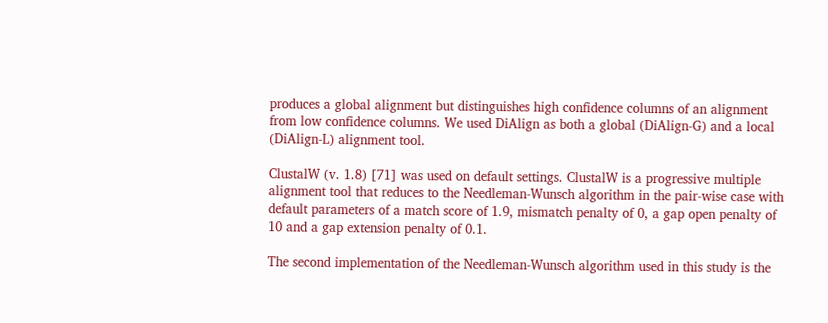produces a global alignment but distinguishes high confidence columns of an alignment from low confidence columns. We used DiAlign as both a global (DiAlign-G) and a local (DiAlign-L) alignment tool.

ClustalW (v. 1.8) [71] was used on default settings. ClustalW is a progressive multiple alignment tool that reduces to the Needleman-Wunsch algorithm in the pair-wise case with default parameters of a match score of 1.9, mismatch penalty of 0, a gap open penalty of 10 and a gap extension penalty of 0.1.

The second implementation of the Needleman-Wunsch algorithm used in this study is the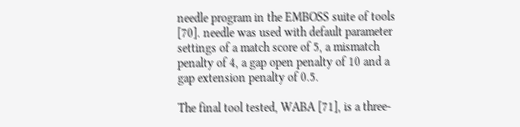needle program in the EMBOSS suite of tools [70]. needle was used with default parameter settings of a match score of 5, a mismatch penalty of 4, a gap open penalty of 10 and a gap extension penalty of 0.5.

The final tool tested, WABA [71], is a three-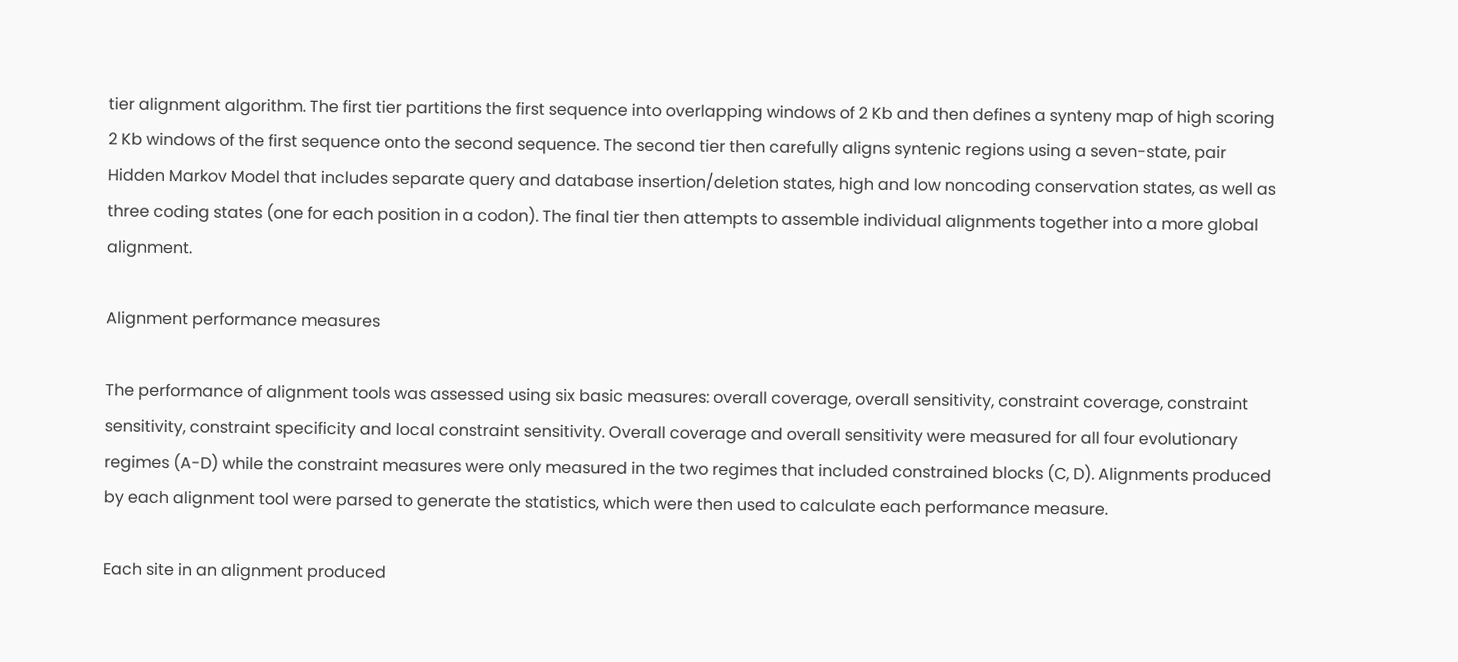tier alignment algorithm. The first tier partitions the first sequence into overlapping windows of 2 Kb and then defines a synteny map of high scoring 2 Kb windows of the first sequence onto the second sequence. The second tier then carefully aligns syntenic regions using a seven-state, pair Hidden Markov Model that includes separate query and database insertion/deletion states, high and low noncoding conservation states, as well as three coding states (one for each position in a codon). The final tier then attempts to assemble individual alignments together into a more global alignment.

Alignment performance measures

The performance of alignment tools was assessed using six basic measures: overall coverage, overall sensitivity, constraint coverage, constraint sensitivity, constraint specificity and local constraint sensitivity. Overall coverage and overall sensitivity were measured for all four evolutionary regimes (A-D) while the constraint measures were only measured in the two regimes that included constrained blocks (C, D). Alignments produced by each alignment tool were parsed to generate the statistics, which were then used to calculate each performance measure.

Each site in an alignment produced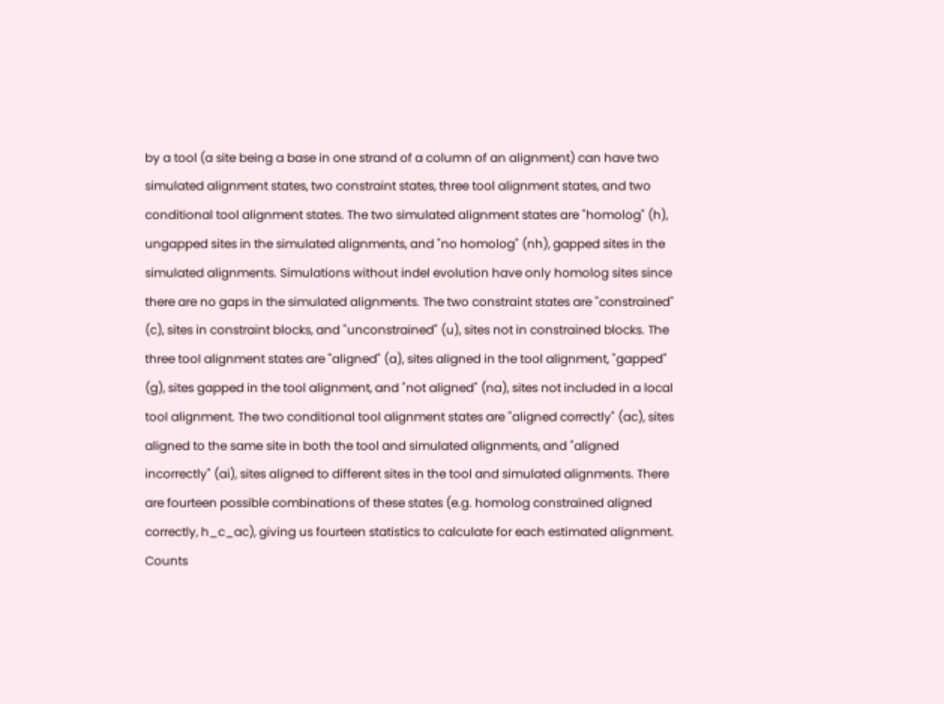by a tool (a site being a base in one strand of a column of an alignment) can have two simulated alignment states, two constraint states, three tool alignment states, and two conditional tool alignment states. The two simulated alignment states are "homolog" (h), ungapped sites in the simulated alignments, and "no homolog" (nh), gapped sites in the simulated alignments. Simulations without indel evolution have only homolog sites since there are no gaps in the simulated alignments. The two constraint states are "constrained" (c), sites in constraint blocks, and "unconstrained" (u), sites not in constrained blocks. The three tool alignment states are "aligned" (a), sites aligned in the tool alignment, "gapped" (g), sites gapped in the tool alignment, and "not aligned" (na), sites not included in a local tool alignment. The two conditional tool alignment states are "aligned correctly" (ac), sites aligned to the same site in both the tool and simulated alignments, and "aligned incorrectly" (ai), sites aligned to different sites in the tool and simulated alignments. There are fourteen possible combinations of these states (e.g. homolog constrained aligned correctly, h_c_ac), giving us fourteen statistics to calculate for each estimated alignment. Counts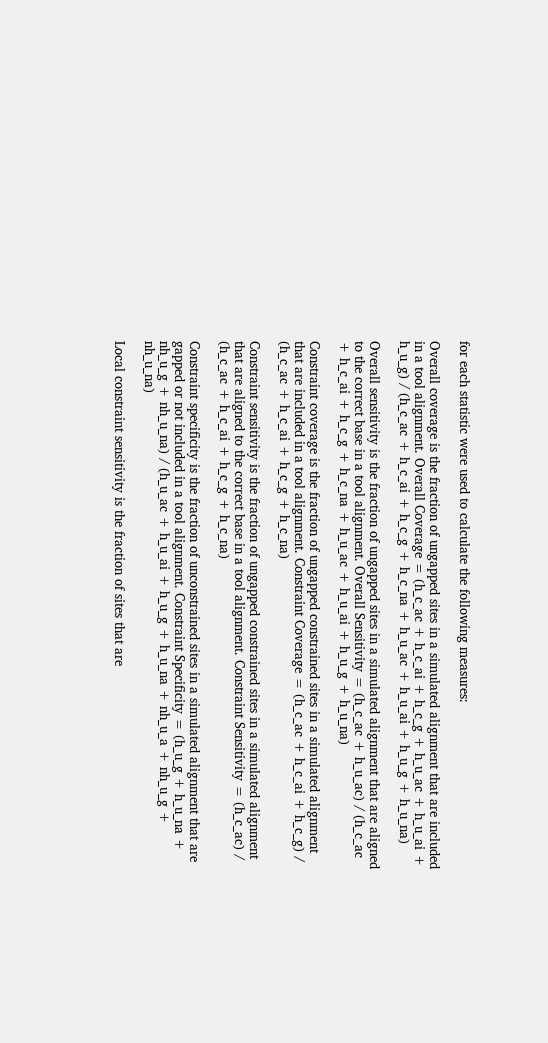for each statistic were used to calculate the following measures:

Overall coverage is the fraction of ungapped sites in a simulated alignment that are included in a tool alignment. Overall Coverage = (h_c_ac + h_c_ai + h_c_g + h_u_ac + h_u_ai + h_u_g) / (h_c_ac + h_c_ai + h_c_g + h_c_na + h_u_ac + h_u_ai + h_u_g + h_u_na)

Overall sensitivity is the fraction of ungapped sites in a simulated alignment that are aligned to the correct base in a tool alignment. Overall Sensitivity = (h_c_ac + h_u_ac) / (h_c_ac + h_c_ai + h_c_g + h_c_na + h_u_ac + h_u_ai + h_u_g + h_u_na)

Constraint coverage is the fraction of ungapped constrained sites in a simulated alignment that are included in a tool alignment. Constraint Coverage = (h_c_ac + h_c_ai + h_c_g) / (h_c_ac + h_c_ai + h_c_g + h_c_na)

Constraint sensitivity is the fraction of ungapped constrained sites in a simulated alignment that are aligned to the correct base in a tool alignment. Constraint Sensitivity = (h_c_ac) / (h_c_ac + h_c_ai + h_c_g + h_c_na)

Constraint specificity is the fraction of unconstrained sites in a simulated alignment that are gapped or not included in a tool alignment. Constraint Specificity = (h_u_g + h_u_na + nh_u_g + nh_u_na) / (h_u_ac + h_u_ai + h_u_g + h_u_na + nh_u_a + nh_u_g + nh_u_na)

Local constraint sensitivity is the fraction of sites that are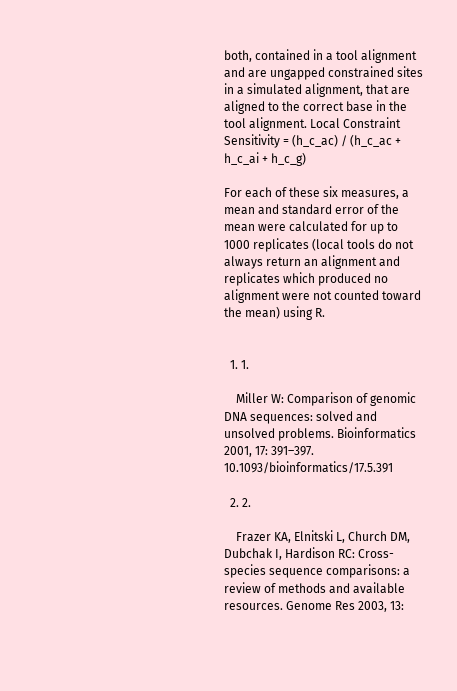both, contained in a tool alignment and are ungapped constrained sites in a simulated alignment, that are aligned to the correct base in the tool alignment. Local Constraint Sensitivity = (h_c_ac) / (h_c_ac + h_c_ai + h_c_g)

For each of these six measures, a mean and standard error of the mean were calculated for up to 1000 replicates (local tools do not always return an alignment and replicates which produced no alignment were not counted toward the mean) using R.


  1. 1.

    Miller W: Comparison of genomic DNA sequences: solved and unsolved problems. Bioinformatics 2001, 17: 391–397. 10.1093/bioinformatics/17.5.391

  2. 2.

    Frazer KA, Elnitski L, Church DM, Dubchak I, Hardison RC: Cross-species sequence comparisons: a review of methods and available resources. Genome Res 2003, 13: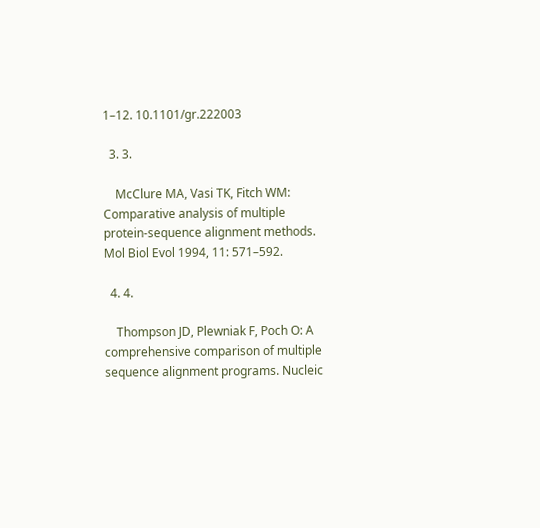1–12. 10.1101/gr.222003

  3. 3.

    McClure MA, Vasi TK, Fitch WM: Comparative analysis of multiple protein-sequence alignment methods. Mol Biol Evol 1994, 11: 571–592.

  4. 4.

    Thompson JD, Plewniak F, Poch O: A comprehensive comparison of multiple sequence alignment programs. Nucleic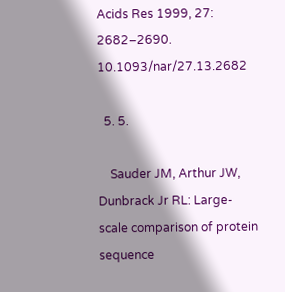Acids Res 1999, 27: 2682–2690. 10.1093/nar/27.13.2682

  5. 5.

    Sauder JM, Arthur JW, Dunbrack Jr RL: Large-scale comparison of protein sequence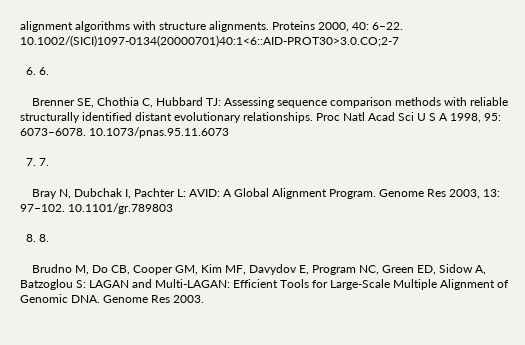alignment algorithms with structure alignments. Proteins 2000, 40: 6–22. 10.1002/(SICI)1097-0134(20000701)40:1<6::AID-PROT30>3.0.CO;2-7

  6. 6.

    Brenner SE, Chothia C, Hubbard TJ: Assessing sequence comparison methods with reliable structurally identified distant evolutionary relationships. Proc Natl Acad Sci U S A 1998, 95: 6073–6078. 10.1073/pnas.95.11.6073

  7. 7.

    Bray N, Dubchak I, Pachter L: AVID: A Global Alignment Program. Genome Res 2003, 13: 97–102. 10.1101/gr.789803

  8. 8.

    Brudno M, Do CB, Cooper GM, Kim MF, Davydov E, Program NC, Green ED, Sidow A, Batzoglou S: LAGAN and Multi-LAGAN: Efficient Tools for Large-Scale Multiple Alignment of Genomic DNA. Genome Res 2003.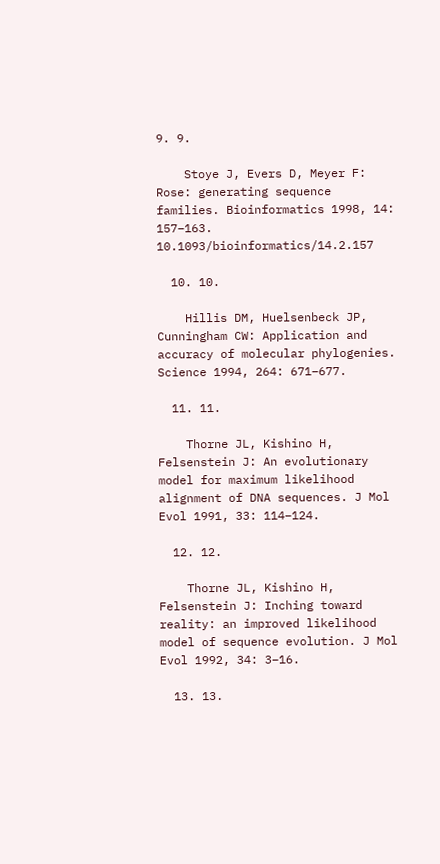9. 9.

    Stoye J, Evers D, Meyer F: Rose: generating sequence families. Bioinformatics 1998, 14: 157–163. 10.1093/bioinformatics/14.2.157

  10. 10.

    Hillis DM, Huelsenbeck JP, Cunningham CW: Application and accuracy of molecular phylogenies. Science 1994, 264: 671–677.

  11. 11.

    Thorne JL, Kishino H, Felsenstein J: An evolutionary model for maximum likelihood alignment of DNA sequences. J Mol Evol 1991, 33: 114–124.

  12. 12.

    Thorne JL, Kishino H, Felsenstein J: Inching toward reality: an improved likelihood model of sequence evolution. J Mol Evol 1992, 34: 3–16.

  13. 13.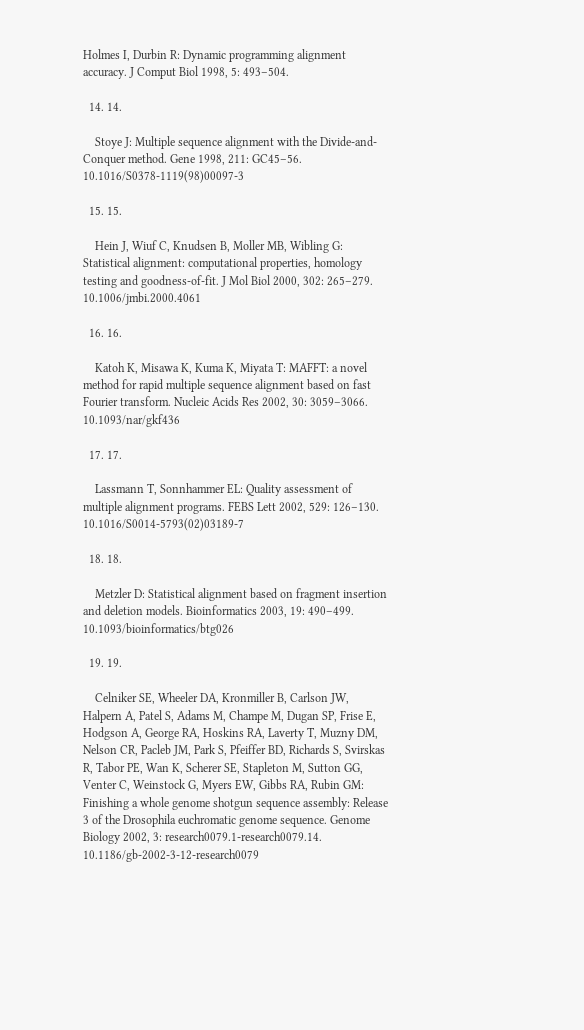Holmes I, Durbin R: Dynamic programming alignment accuracy. J Comput Biol 1998, 5: 493–504.

  14. 14.

    Stoye J: Multiple sequence alignment with the Divide-and-Conquer method. Gene 1998, 211: GC45–56. 10.1016/S0378-1119(98)00097-3

  15. 15.

    Hein J, Wiuf C, Knudsen B, Moller MB, Wibling G: Statistical alignment: computational properties, homology testing and goodness-of-fit. J Mol Biol 2000, 302: 265–279. 10.1006/jmbi.2000.4061

  16. 16.

    Katoh K, Misawa K, Kuma K, Miyata T: MAFFT: a novel method for rapid multiple sequence alignment based on fast Fourier transform. Nucleic Acids Res 2002, 30: 3059–3066. 10.1093/nar/gkf436

  17. 17.

    Lassmann T, Sonnhammer EL: Quality assessment of multiple alignment programs. FEBS Lett 2002, 529: 126–130. 10.1016/S0014-5793(02)03189-7

  18. 18.

    Metzler D: Statistical alignment based on fragment insertion and deletion models. Bioinformatics 2003, 19: 490–499. 10.1093/bioinformatics/btg026

  19. 19.

    Celniker SE, Wheeler DA, Kronmiller B, Carlson JW, Halpern A, Patel S, Adams M, Champe M, Dugan SP, Frise E, Hodgson A, George RA, Hoskins RA, Laverty T, Muzny DM, Nelson CR, Pacleb JM, Park S, Pfeiffer BD, Richards S, Svirskas R, Tabor PE, Wan K, Scherer SE, Stapleton M, Sutton GG, Venter C, Weinstock G, Myers EW, Gibbs RA, Rubin GM: Finishing a whole genome shotgun sequence assembly: Release 3 of the Drosophila euchromatic genome sequence. Genome Biology 2002, 3: research0079.1-research0079.14. 10.1186/gb-2002-3-12-research0079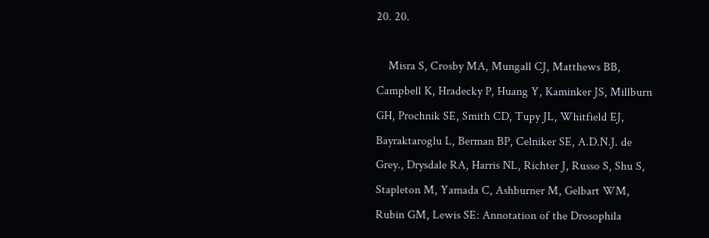20. 20.

    Misra S, Crosby MA, Mungall CJ, Matthews BB, Campbell K, Hradecky P, Huang Y, Kaminker JS, Millburn GH, Prochnik SE, Smith CD, Tupy JL, Whitfield EJ, Bayraktaroglu L, Berman BP, Celniker SE, A.D.N.J. de Grey., Drysdale RA, Harris NL, Richter J, Russo S, Shu S, Stapleton M, Yamada C, Ashburner M, Gelbart WM, Rubin GM, Lewis SE: Annotation of the Drosophila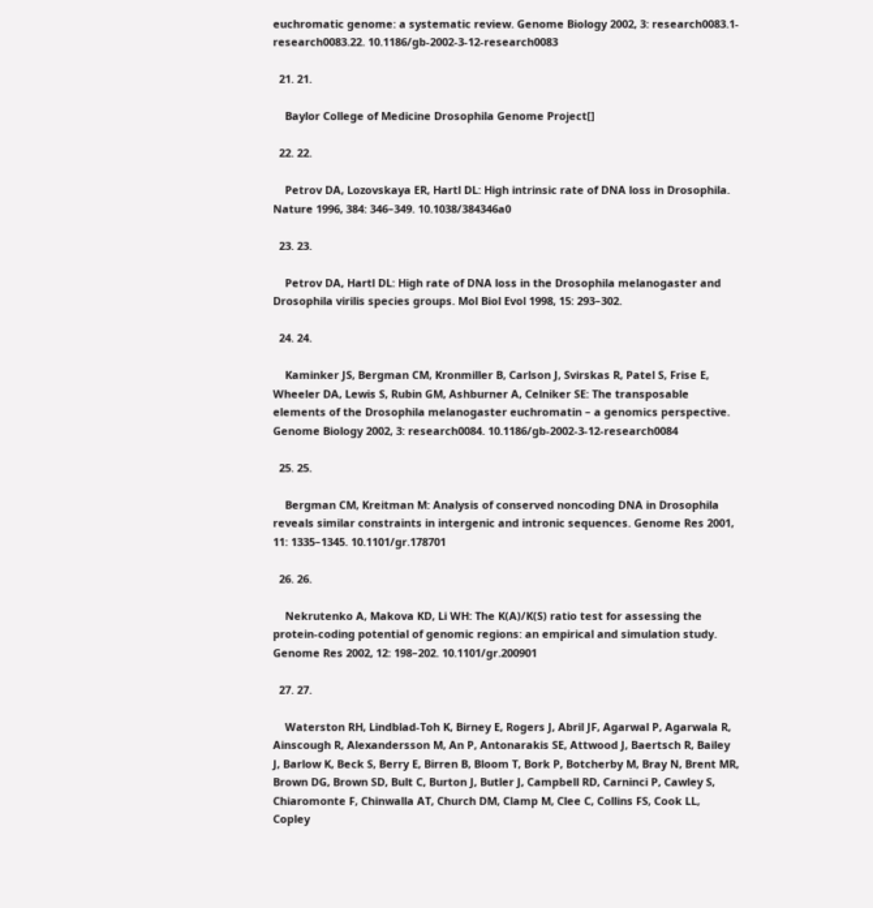euchromatic genome: a systematic review. Genome Biology 2002, 3: research0083.1-research0083.22. 10.1186/gb-2002-3-12-research0083

  21. 21.

    Baylor College of Medicine Drosophila Genome Project[]

  22. 22.

    Petrov DA, Lozovskaya ER, Hartl DL: High intrinsic rate of DNA loss in Drosophila. Nature 1996, 384: 346–349. 10.1038/384346a0

  23. 23.

    Petrov DA, Hartl DL: High rate of DNA loss in the Drosophila melanogaster and Drosophila virilis species groups. Mol Biol Evol 1998, 15: 293–302.

  24. 24.

    Kaminker JS, Bergman CM, Kronmiller B, Carlson J, Svirskas R, Patel S, Frise E, Wheeler DA, Lewis S, Rubin GM, Ashburner A, Celniker SE: The transposable elements of the Drosophila melanogaster euchromatin – a genomics perspective. Genome Biology 2002, 3: research0084. 10.1186/gb-2002-3-12-research0084

  25. 25.

    Bergman CM, Kreitman M: Analysis of conserved noncoding DNA in Drosophila reveals similar constraints in intergenic and intronic sequences. Genome Res 2001, 11: 1335–1345. 10.1101/gr.178701

  26. 26.

    Nekrutenko A, Makova KD, Li WH: The K(A)/K(S) ratio test for assessing the protein-coding potential of genomic regions: an empirical and simulation study. Genome Res 2002, 12: 198–202. 10.1101/gr.200901

  27. 27.

    Waterston RH, Lindblad-Toh K, Birney E, Rogers J, Abril JF, Agarwal P, Agarwala R, Ainscough R, Alexandersson M, An P, Antonarakis SE, Attwood J, Baertsch R, Bailey J, Barlow K, Beck S, Berry E, Birren B, Bloom T, Bork P, Botcherby M, Bray N, Brent MR, Brown DG, Brown SD, Bult C, Burton J, Butler J, Campbell RD, Carninci P, Cawley S, Chiaromonte F, Chinwalla AT, Church DM, Clamp M, Clee C, Collins FS, Cook LL, Copley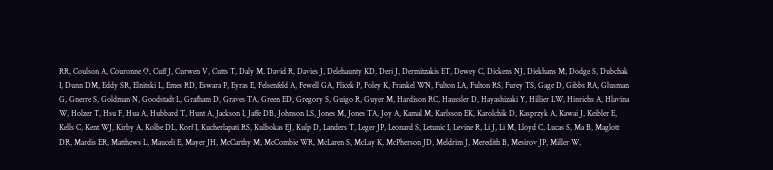RR, Coulson A, Couronne O, Cuff J, Curwen V, Cutts T, Daly M, David R, Davies J, Delehaunty KD, Deri J, Dermitzakis ET, Dewey C, Dickens NJ, Diekhans M, Dodge S, Dubchak I, Dunn DM, Eddy SR, Elnitski L, Emes RD, Eswara P, Eyras E, Felsenfeld A, Fewell GA, Flicek P, Foley K, Frankel WN, Fulton LA, Fulton RS, Furey TS, Gage D, Gibbs RA, Glusman G, Gnerre S, Goldman N, Goodstadt L, Grafham D, Graves TA, Green ED, Gregory S, Guigo R, Guyer M, Hardison RC, Haussler D, Hayashizaki Y, Hillier LW, Hinrichs A, Hlavina W, Holzer T, Hsu F, Hua A, Hubbard T, Hunt A, Jackson I, Jaffe DB, Johnson LS, Jones M, Jones TA, Joy A, Kamal M, Karlsson EK, Karolchik D, Kasprzyk A, Kawai J, Keibler E, Kells C, Kent WJ, Kirby A, Kolbe DL, Korf I, Kucherlapati RS, Kulbokas EJ, Kulp D, Landers T, Leger JP, Leonard S, Letunic I, Levine R, Li J, Li M, Lloyd C, Lucas S, Ma B, Maglott DR, Mardis ER, Matthews L, Mauceli E, Mayer JH, McCarthy M, McCombie WR, McLaren S, McLay K, McPherson JD, Meldrim J, Meredith B, Mesirov JP, Miller W,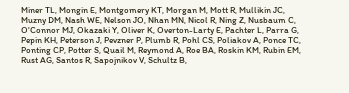Miner TL, Mongin E, Montgomery KT, Morgan M, Mott R, Mullikin JC, Muzny DM, Nash WE, Nelson JO, Nhan MN, Nicol R, Ning Z, Nusbaum C, O'Connor MJ, Okazaki Y, Oliver K, Overton-Larty E, Pachter L, Parra G, Pepin KH, Peterson J, Pevzner P, Plumb R, Pohl CS, Poliakov A, Ponce TC, Ponting CP, Potter S, Quail M, Reymond A, Roe BA, Roskin KM, Rubin EM, Rust AG, Santos R, Sapojnikov V, Schultz B,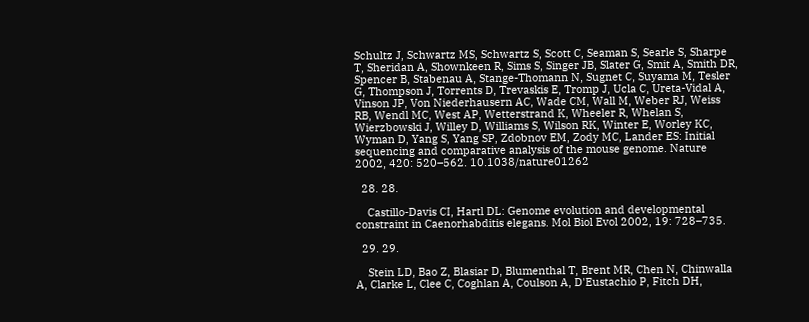Schultz J, Schwartz MS, Schwartz S, Scott C, Seaman S, Searle S, Sharpe T, Sheridan A, Shownkeen R, Sims S, Singer JB, Slater G, Smit A, Smith DR, Spencer B, Stabenau A, Stange-Thomann N, Sugnet C, Suyama M, Tesler G, Thompson J, Torrents D, Trevaskis E, Tromp J, Ucla C, Ureta-Vidal A, Vinson JP, Von Niederhausern AC, Wade CM, Wall M, Weber RJ, Weiss RB, Wendl MC, West AP, Wetterstrand K, Wheeler R, Whelan S, Wierzbowski J, Willey D, Williams S, Wilson RK, Winter E, Worley KC, Wyman D, Yang S, Yang SP, Zdobnov EM, Zody MC, Lander ES: Initial sequencing and comparative analysis of the mouse genome. Nature 2002, 420: 520–562. 10.1038/nature01262

  28. 28.

    Castillo-Davis CI, Hartl DL: Genome evolution and developmental constraint in Caenorhabditis elegans. Mol Biol Evol 2002, 19: 728–735.

  29. 29.

    Stein LD, Bao Z, Blasiar D, Blumenthal T, Brent MR, Chen N, Chinwalla A, Clarke L, Clee C, Coghlan A, Coulson A, D'Eustachio P, Fitch DH,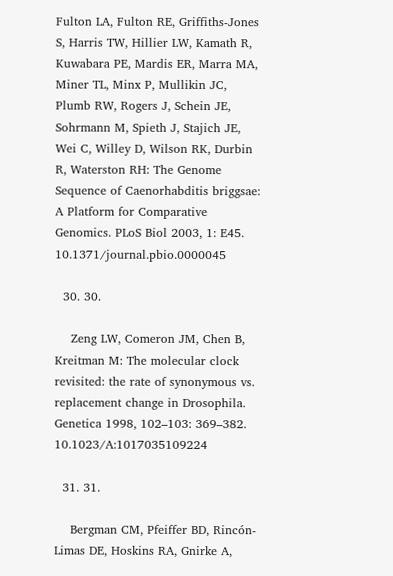Fulton LA, Fulton RE, Griffiths-Jones S, Harris TW, Hillier LW, Kamath R, Kuwabara PE, Mardis ER, Marra MA, Miner TL, Minx P, Mullikin JC, Plumb RW, Rogers J, Schein JE, Sohrmann M, Spieth J, Stajich JE, Wei C, Willey D, Wilson RK, Durbin R, Waterston RH: The Genome Sequence of Caenorhabditis briggsae: A Platform for Comparative Genomics. PLoS Biol 2003, 1: E45. 10.1371/journal.pbio.0000045

  30. 30.

    Zeng LW, Comeron JM, Chen B, Kreitman M: The molecular clock revisited: the rate of synonymous vs. replacement change in Drosophila. Genetica 1998, 102–103: 369–382. 10.1023/A:1017035109224

  31. 31.

    Bergman CM, Pfeiffer BD, Rincón-Limas DE, Hoskins RA, Gnirke A,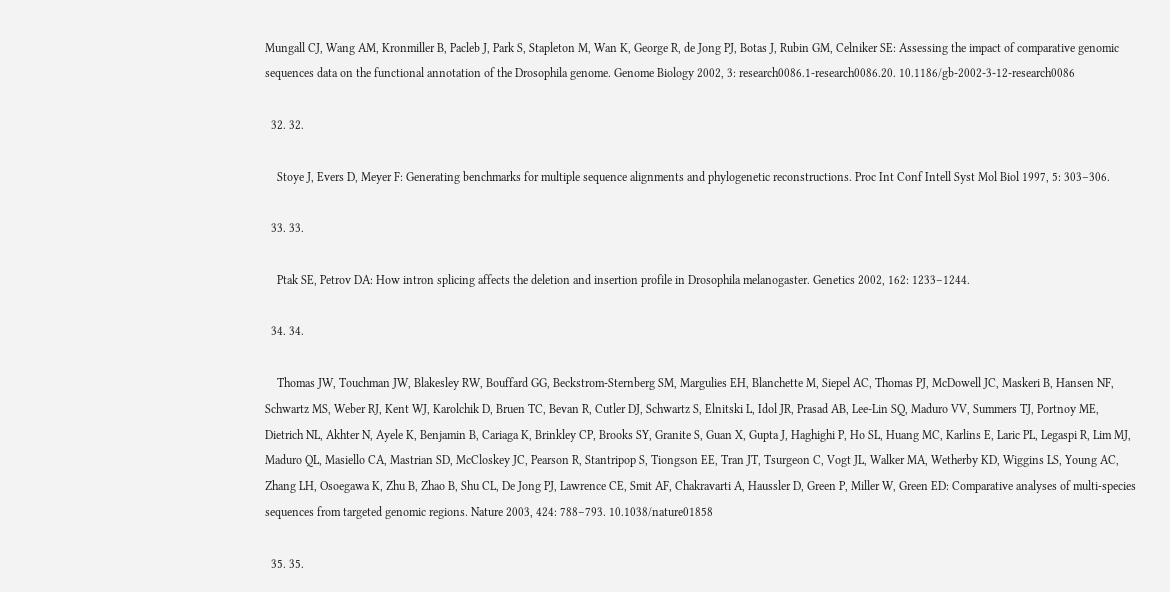Mungall CJ, Wang AM, Kronmiller B, Pacleb J, Park S, Stapleton M, Wan K, George R, de Jong PJ, Botas J, Rubin GM, Celniker SE: Assessing the impact of comparative genomic sequences data on the functional annotation of the Drosophila genome. Genome Biology 2002, 3: research0086.1-research0086.20. 10.1186/gb-2002-3-12-research0086

  32. 32.

    Stoye J, Evers D, Meyer F: Generating benchmarks for multiple sequence alignments and phylogenetic reconstructions. Proc Int Conf Intell Syst Mol Biol 1997, 5: 303–306.

  33. 33.

    Ptak SE, Petrov DA: How intron splicing affects the deletion and insertion profile in Drosophila melanogaster. Genetics 2002, 162: 1233–1244.

  34. 34.

    Thomas JW, Touchman JW, Blakesley RW, Bouffard GG, Beckstrom-Sternberg SM, Margulies EH, Blanchette M, Siepel AC, Thomas PJ, McDowell JC, Maskeri B, Hansen NF, Schwartz MS, Weber RJ, Kent WJ, Karolchik D, Bruen TC, Bevan R, Cutler DJ, Schwartz S, Elnitski L, Idol JR, Prasad AB, Lee-Lin SQ, Maduro VV, Summers TJ, Portnoy ME, Dietrich NL, Akhter N, Ayele K, Benjamin B, Cariaga K, Brinkley CP, Brooks SY, Granite S, Guan X, Gupta J, Haghighi P, Ho SL, Huang MC, Karlins E, Laric PL, Legaspi R, Lim MJ, Maduro QL, Masiello CA, Mastrian SD, McCloskey JC, Pearson R, Stantripop S, Tiongson EE, Tran JT, Tsurgeon C, Vogt JL, Walker MA, Wetherby KD, Wiggins LS, Young AC, Zhang LH, Osoegawa K, Zhu B, Zhao B, Shu CL, De Jong PJ, Lawrence CE, Smit AF, Chakravarti A, Haussler D, Green P, Miller W, Green ED: Comparative analyses of multi-species sequences from targeted genomic regions. Nature 2003, 424: 788–793. 10.1038/nature01858

  35. 35.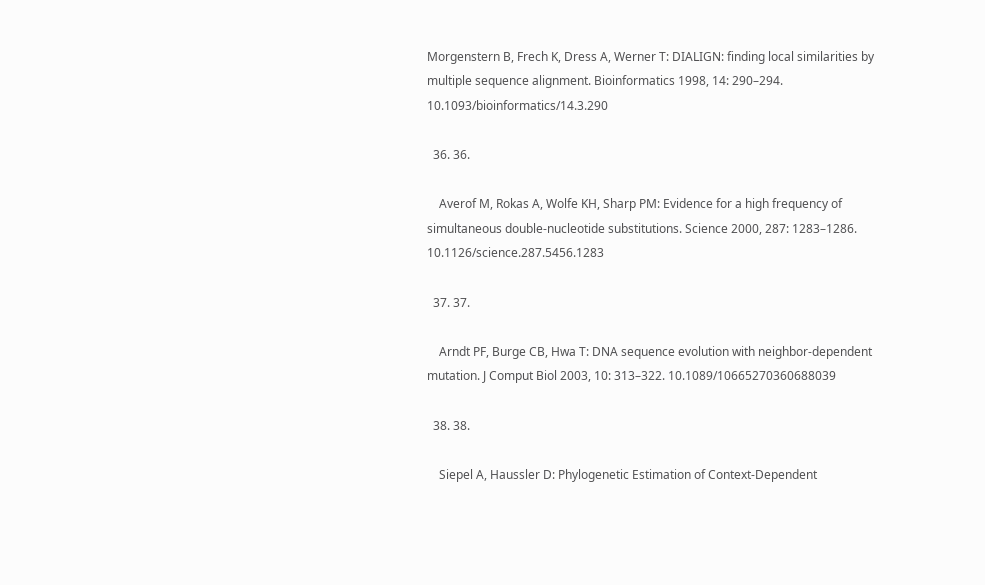Morgenstern B, Frech K, Dress A, Werner T: DIALIGN: finding local similarities by multiple sequence alignment. Bioinformatics 1998, 14: 290–294. 10.1093/bioinformatics/14.3.290

  36. 36.

    Averof M, Rokas A, Wolfe KH, Sharp PM: Evidence for a high frequency of simultaneous double-nucleotide substitutions. Science 2000, 287: 1283–1286. 10.1126/science.287.5456.1283

  37. 37.

    Arndt PF, Burge CB, Hwa T: DNA sequence evolution with neighbor-dependent mutation. J Comput Biol 2003, 10: 313–322. 10.1089/10665270360688039

  38. 38.

    Siepel A, Haussler D: Phylogenetic Estimation of Context-Dependent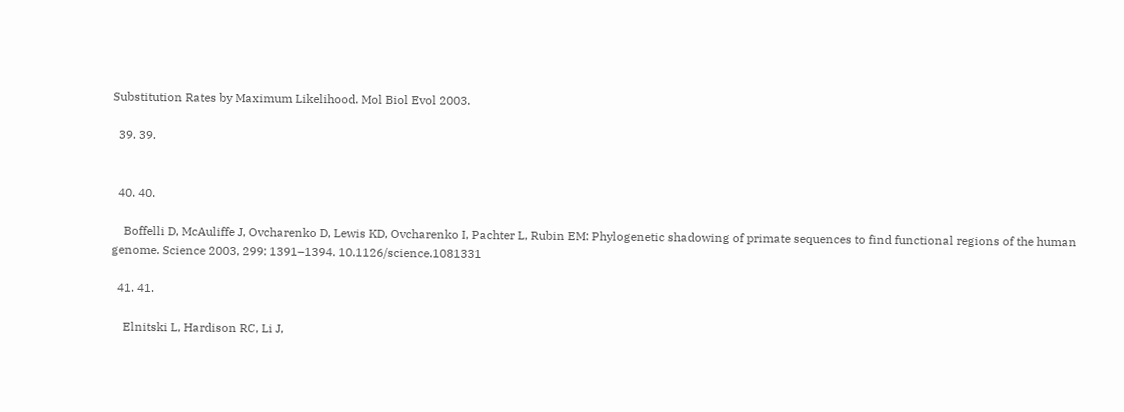Substitution Rates by Maximum Likelihood. Mol Biol Evol 2003.

  39. 39.


  40. 40.

    Boffelli D, McAuliffe J, Ovcharenko D, Lewis KD, Ovcharenko I, Pachter L, Rubin EM: Phylogenetic shadowing of primate sequences to find functional regions of the human genome. Science 2003, 299: 1391–1394. 10.1126/science.1081331

  41. 41.

    Elnitski L, Hardison RC, Li J,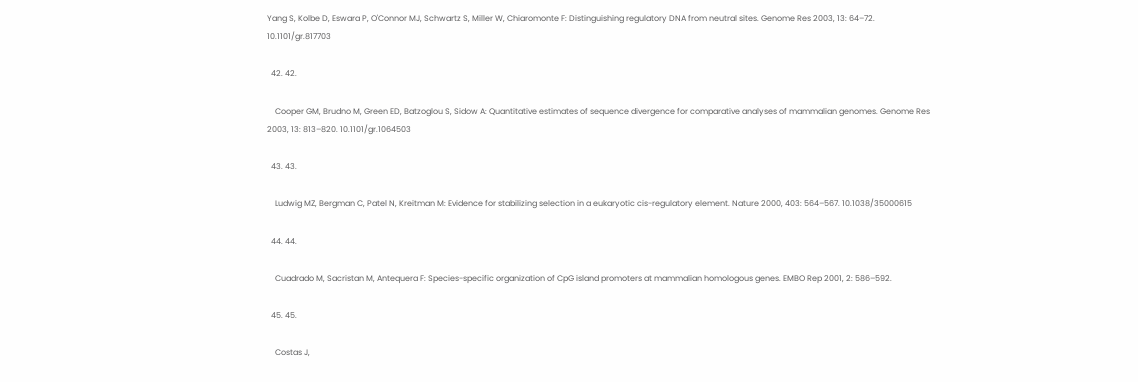Yang S, Kolbe D, Eswara P, O'Connor MJ, Schwartz S, Miller W, Chiaromonte F: Distinguishing regulatory DNA from neutral sites. Genome Res 2003, 13: 64–72. 10.1101/gr.817703

  42. 42.

    Cooper GM, Brudno M, Green ED, Batzoglou S, Sidow A: Quantitative estimates of sequence divergence for comparative analyses of mammalian genomes. Genome Res 2003, 13: 813–820. 10.1101/gr.1064503

  43. 43.

    Ludwig MZ, Bergman C, Patel N, Kreitman M: Evidence for stabilizing selection in a eukaryotic cis-regulatory element. Nature 2000, 403: 564–567. 10.1038/35000615

  44. 44.

    Cuadrado M, Sacristan M, Antequera F: Species-specific organization of CpG island promoters at mammalian homologous genes. EMBO Rep 2001, 2: 586–592.

  45. 45.

    Costas J,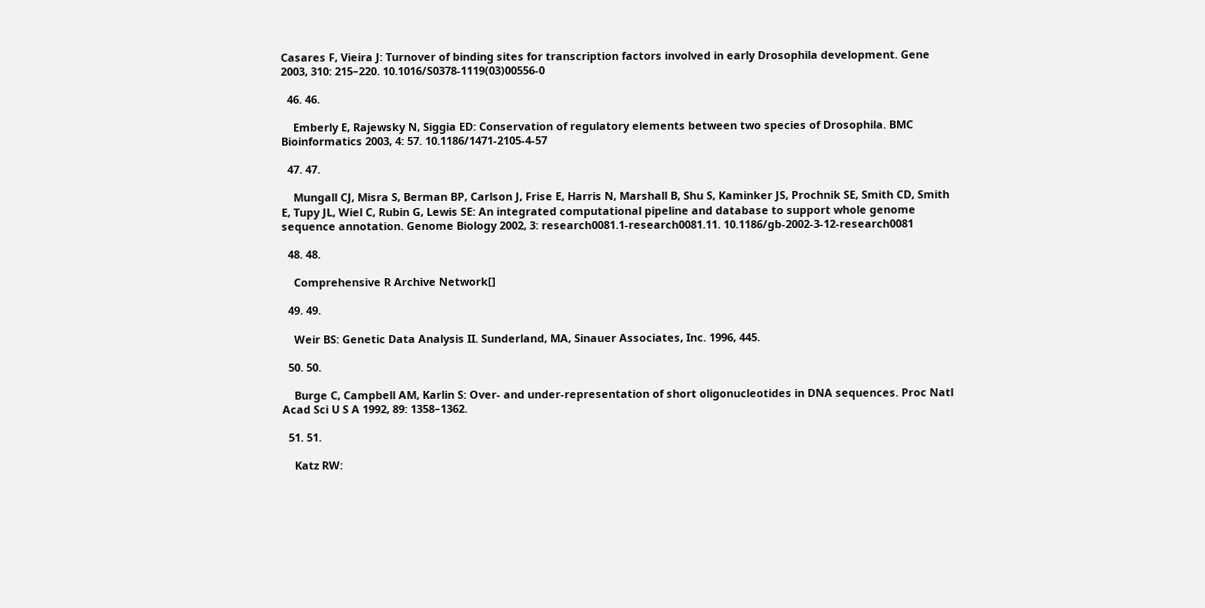Casares F, Vieira J: Turnover of binding sites for transcription factors involved in early Drosophila development. Gene 2003, 310: 215–220. 10.1016/S0378-1119(03)00556-0

  46. 46.

    Emberly E, Rajewsky N, Siggia ED: Conservation of regulatory elements between two species of Drosophila. BMC Bioinformatics 2003, 4: 57. 10.1186/1471-2105-4-57

  47. 47.

    Mungall CJ, Misra S, Berman BP, Carlson J, Frise E, Harris N, Marshall B, Shu S, Kaminker JS, Prochnik SE, Smith CD, Smith E, Tupy JL, Wiel C, Rubin G, Lewis SE: An integrated computational pipeline and database to support whole genome sequence annotation. Genome Biology 2002, 3: research0081.1-research0081.11. 10.1186/gb-2002-3-12-research0081

  48. 48.

    Comprehensive R Archive Network[]

  49. 49.

    Weir BS: Genetic Data Analysis II. Sunderland, MA, Sinauer Associates, Inc. 1996, 445.

  50. 50.

    Burge C, Campbell AM, Karlin S: Over- and under-representation of short oligonucleotides in DNA sequences. Proc Natl Acad Sci U S A 1992, 89: 1358–1362.

  51. 51.

    Katz RW: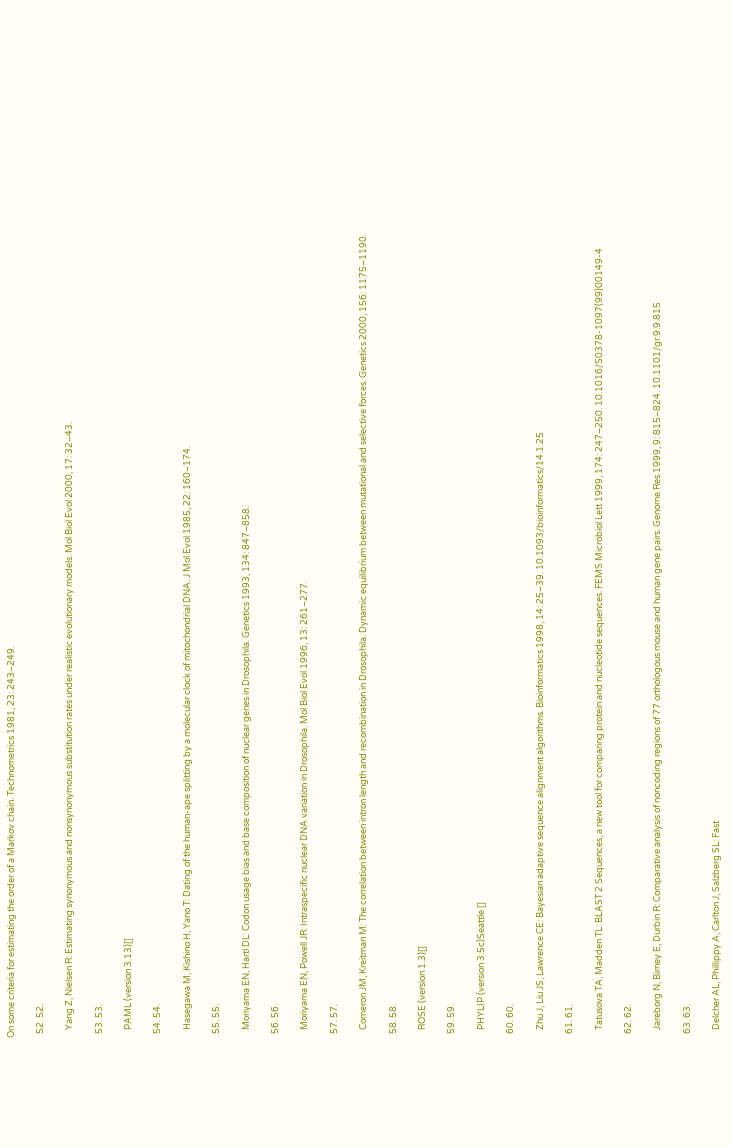On some criteria for estimating the order of a Markov chain. Technometrics 1981, 23: 243–249.

  52. 52.

    Yang Z, Nielsen R: Estimating synonymous and nonsynonymous substitution rates under realistic evolutionary models. Mol Biol Evol 2000, 17: 32–43.

  53. 53.

    PAML (version 3.13)[]

  54. 54.

    Hasegawa M, Kishino H, Yano T: Dating of the human-ape splitting by a molecular clock of mitochondrial DNA. J Mol Evol 1985, 22: 160–174.

  55. 55.

    Moriyama EN, Hartl DL: Codon usage bias and base composition of nuclear genes in Drosophila. Genetics 1993, 134: 847–858.

  56. 56.

    Moriyama EN, Powell JR: Intraspecific nuclear DNA variation in Drosophila. Mol Biol Evol 1996, 13: 261–277.

  57. 57.

    Comeron JM, Kreitman M: The correlation between intron length and recombination in Drosophila. Dynamic equilibrium between mutational and selective forces. Genetics 2000, 156: 1175–1190.

  58. 58.

    ROSE (version 1.3)[]

  59. 59.

    PHYLIP (version 3.5c)Seattle []

  60. 60.

    Zhu J, Liu JS, Lawrence CE: Bayesian adaptive sequence alignment algorithms. Bioinformatics 1998, 14: 25–39. 10.1093/bioinformatics/14.1.25

  61. 61.

    Tatusova TA, Madden TL: BLAST 2 Sequences, a new tool for comparing protein and nucleotide sequences. FEMS Microbiol Lett 1999, 174: 247–250. 10.1016/S0378-1097(99)00149-4

  62. 62.

    Jareborg N, Birney E, Durbin R: Comparative analysis of noncoding regions of 77 orthologous mouse and human gene pairs. Genome Res 1999, 9: 815–824. 10.1101/gr.9.9.815

  63. 63.

    Delcher AL, Phillippy A, Carlton J, Salzberg SL: Fast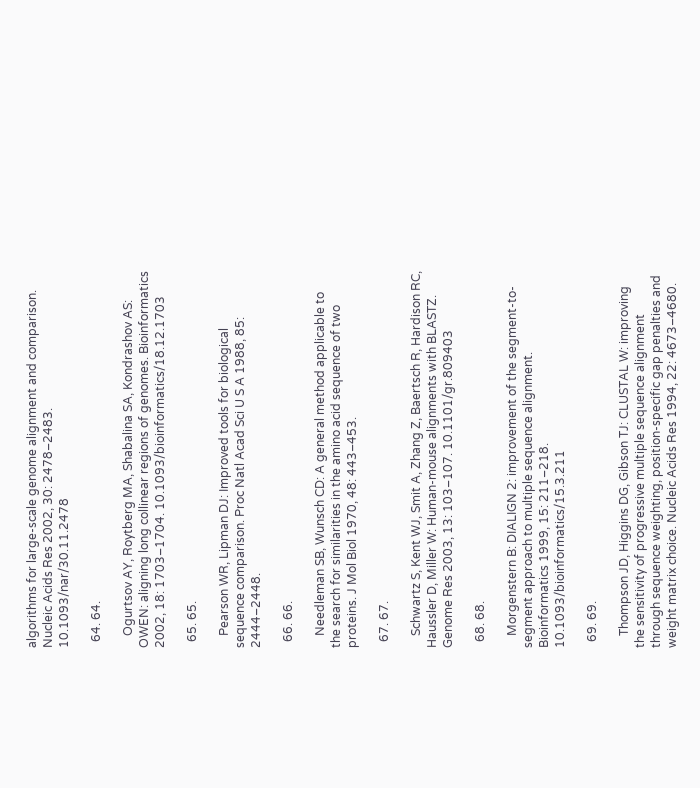algorithms for large-scale genome alignment and comparison. Nucleic Acids Res 2002, 30: 2478–2483. 10.1093/nar/30.11.2478

  64. 64.

    Ogurtsov AY, Roytberg MA, Shabalina SA, Kondrashov AS: OWEN: aligning long collinear regions of genomes. Bioinformatics 2002, 18: 1703–1704. 10.1093/bioinformatics/18.12.1703

  65. 65.

    Pearson WR, Lipman DJ: Improved tools for biological sequence comparison. Proc Natl Acad Sci U S A 1988, 85: 2444–2448.

  66. 66.

    Needleman SB, Wunsch CD: A general method applicable to the search for similarities in the amino acid sequence of two proteins. J Mol Biol 1970, 48: 443–453.

  67. 67.

    Schwartz S, Kent WJ, Smit A, Zhang Z, Baertsch R, Hardison RC, Haussler D, Miller W: Human-mouse alignments with BLASTZ. Genome Res 2003, 13: 103–107. 10.1101/gr.809403

  68. 68.

    Morgenstern B: DIALIGN 2: improvement of the segment-to-segment approach to multiple sequence alignment. Bioinformatics 1999, 15: 211–218. 10.1093/bioinformatics/15.3.211

  69. 69.

    Thompson JD, Higgins DG, Gibson TJ: CLUSTAL W: improving the sensitivity of progressive multiple sequence alignment through sequence weighting, position-specific gap penalties and weight matrix choice. Nucleic Acids Res 1994, 22: 4673–4680.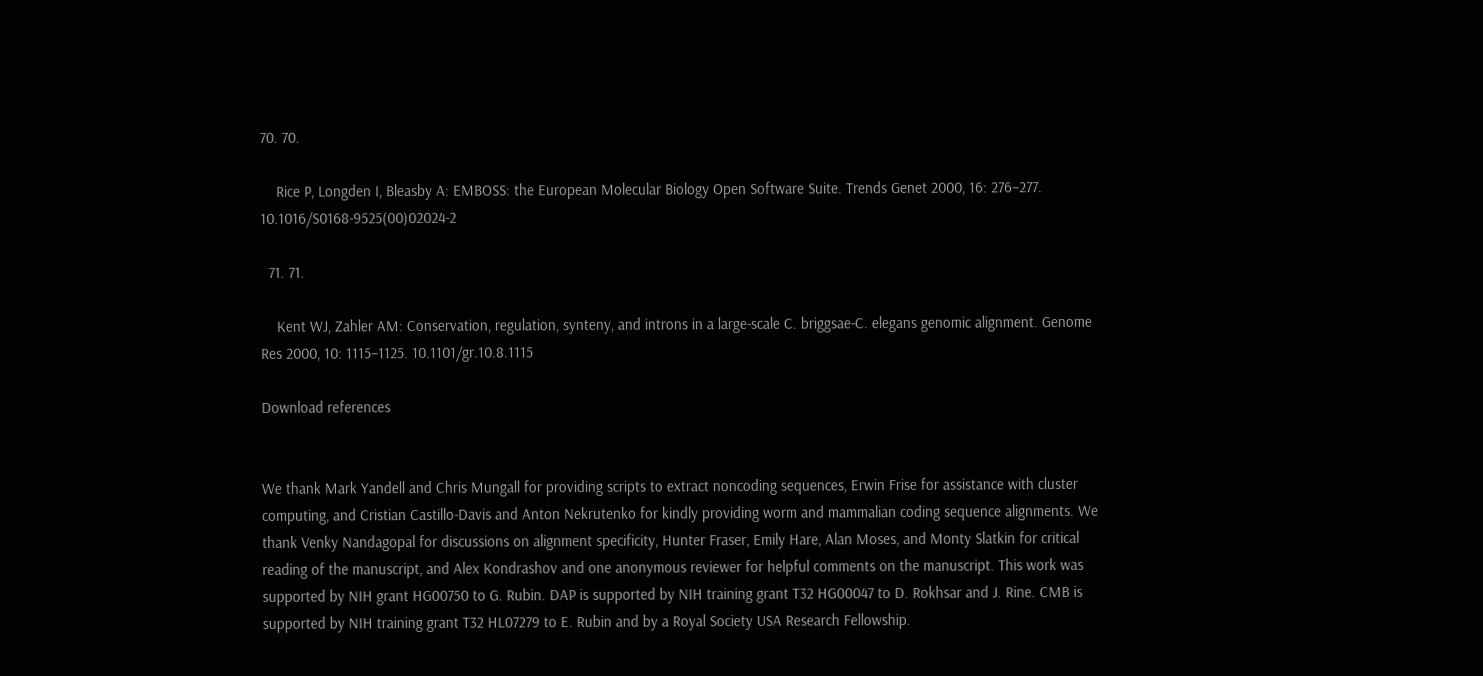70. 70.

    Rice P, Longden I, Bleasby A: EMBOSS: the European Molecular Biology Open Software Suite. Trends Genet 2000, 16: 276–277. 10.1016/S0168-9525(00)02024-2

  71. 71.

    Kent WJ, Zahler AM: Conservation, regulation, synteny, and introns in a large-scale C. briggsae-C. elegans genomic alignment. Genome Res 2000, 10: 1115–1125. 10.1101/gr.10.8.1115

Download references


We thank Mark Yandell and Chris Mungall for providing scripts to extract noncoding sequences, Erwin Frise for assistance with cluster computing, and Cristian Castillo-Davis and Anton Nekrutenko for kindly providing worm and mammalian coding sequence alignments. We thank Venky Nandagopal for discussions on alignment specificity, Hunter Fraser, Emily Hare, Alan Moses, and Monty Slatkin for critical reading of the manuscript, and Alex Kondrashov and one anonymous reviewer for helpful comments on the manuscript. This work was supported by NIH grant HG00750 to G. Rubin. DAP is supported by NIH training grant T32 HG00047 to D. Rokhsar and J. Rine. CMB is supported by NIH training grant T32 HL07279 to E. Rubin and by a Royal Society USA Research Fellowship.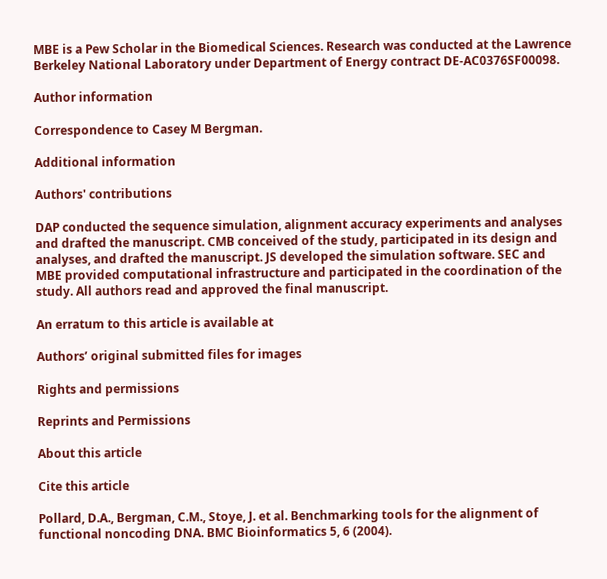MBE is a Pew Scholar in the Biomedical Sciences. Research was conducted at the Lawrence Berkeley National Laboratory under Department of Energy contract DE-AC0376SF00098.

Author information

Correspondence to Casey M Bergman.

Additional information

Authors' contributions

DAP conducted the sequence simulation, alignment accuracy experiments and analyses and drafted the manuscript. CMB conceived of the study, participated in its design and analyses, and drafted the manuscript. JS developed the simulation software. SEC and MBE provided computational infrastructure and participated in the coordination of the study. All authors read and approved the final manuscript.

An erratum to this article is available at

Authors’ original submitted files for images

Rights and permissions

Reprints and Permissions

About this article

Cite this article

Pollard, D.A., Bergman, C.M., Stoye, J. et al. Benchmarking tools for the alignment of functional noncoding DNA. BMC Bioinformatics 5, 6 (2004).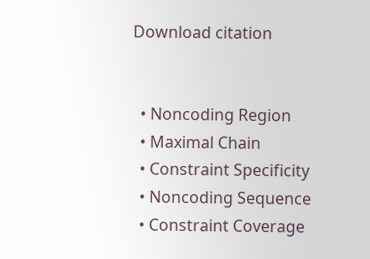Download citation


  • Noncoding Region
  • Maximal Chain
  • Constraint Specificity
  • Noncoding Sequence
  • Constraint Coverage